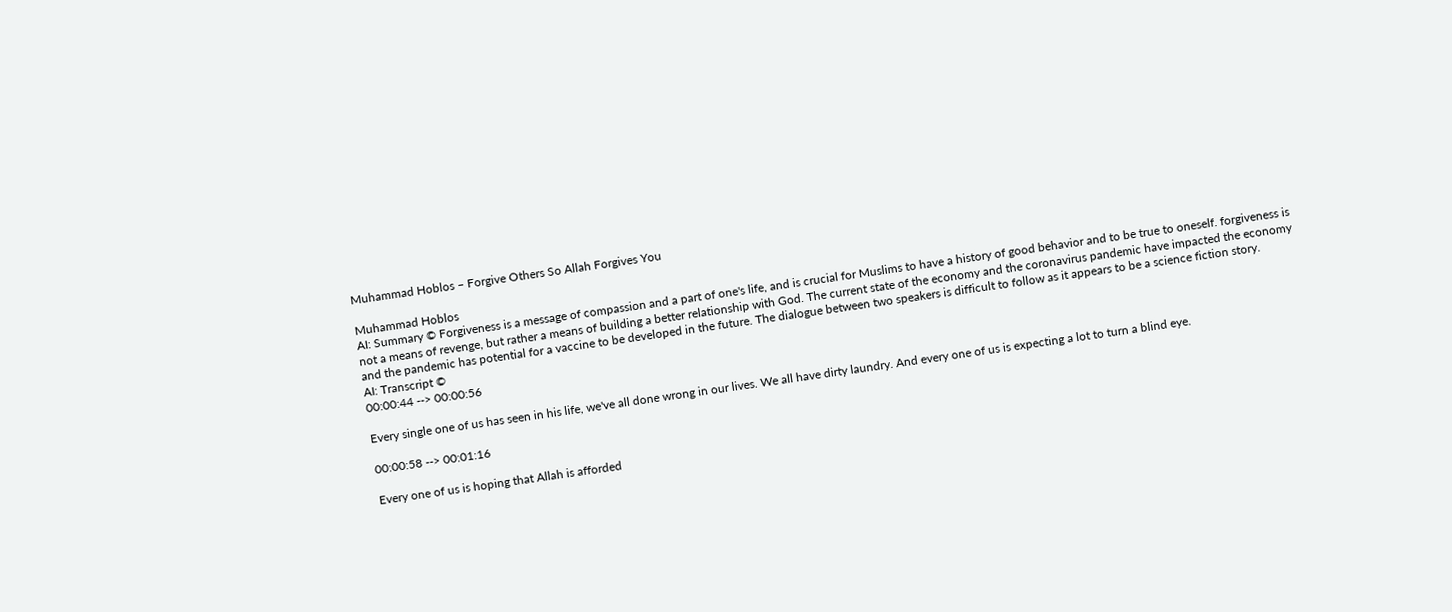Muhammad Hoblos – Forgive Others So Allah Forgives You

Muhammad Hoblos
AI: Summary © Forgiveness is a message of compassion and a part of one's life, and is crucial for Muslims to have a history of good behavior and to be true to oneself. forgiveness is not a means of revenge, but rather a means of building a better relationship with God. The current state of the economy and the coronavirus pandemic have impacted the economy and the pandemic has potential for a vaccine to be developed in the future. The dialogue between two speakers is difficult to follow as it appears to be a science fiction story.
AI: Transcript ©
00:00:44 --> 00:00:56

Every single one of us has seen in his life, we've all done wrong in our lives. We all have dirty laundry. And every one of us is expecting a lot to turn a blind eye.

00:00:58 --> 00:01:16

Every one of us is hoping that Allah is afforded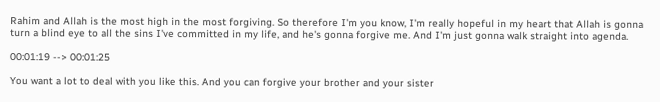Rahim and Allah is the most high in the most forgiving. So therefore I'm you know, I'm really hopeful in my heart that Allah is gonna turn a blind eye to all the sins I've committed in my life, and he's gonna forgive me. And I'm just gonna walk straight into agenda.

00:01:19 --> 00:01:25

You want a lot to deal with you like this. And you can forgive your brother and your sister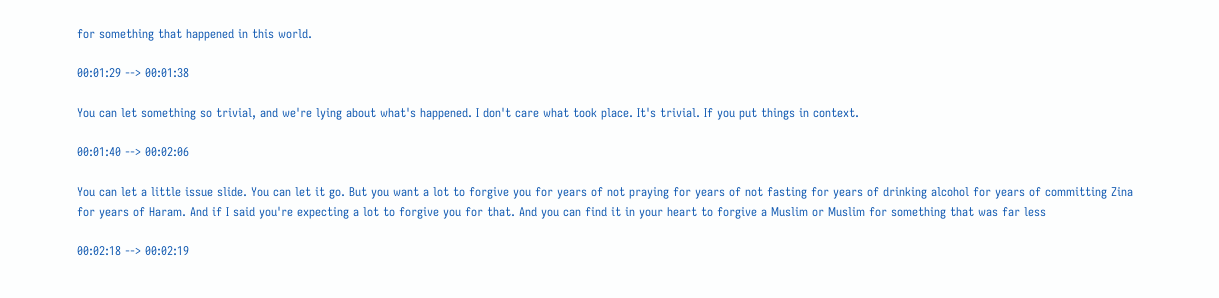for something that happened in this world.

00:01:29 --> 00:01:38

You can let something so trivial, and we're lying about what's happened. I don't care what took place. It's trivial. If you put things in context.

00:01:40 --> 00:02:06

You can let a little issue slide. You can let it go. But you want a lot to forgive you for years of not praying for years of not fasting for years of drinking alcohol for years of committing Zina for years of Haram. And if I said you're expecting a lot to forgive you for that. And you can find it in your heart to forgive a Muslim or Muslim for something that was far less

00:02:18 --> 00:02:19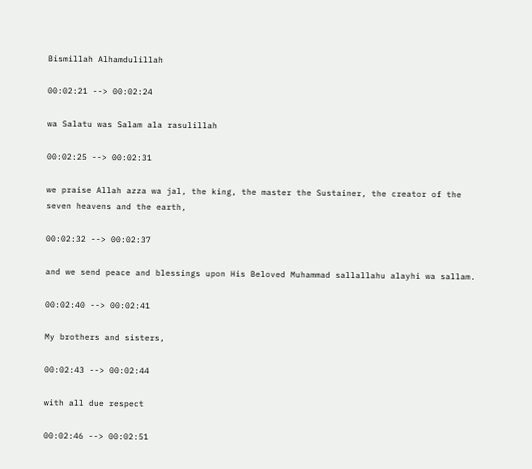Bismillah Alhamdulillah

00:02:21 --> 00:02:24

wa Salatu was Salam ala rasulillah

00:02:25 --> 00:02:31

we praise Allah azza wa jal, the king, the master the Sustainer, the creator of the seven heavens and the earth,

00:02:32 --> 00:02:37

and we send peace and blessings upon His Beloved Muhammad sallallahu alayhi wa sallam.

00:02:40 --> 00:02:41

My brothers and sisters,

00:02:43 --> 00:02:44

with all due respect

00:02:46 --> 00:02:51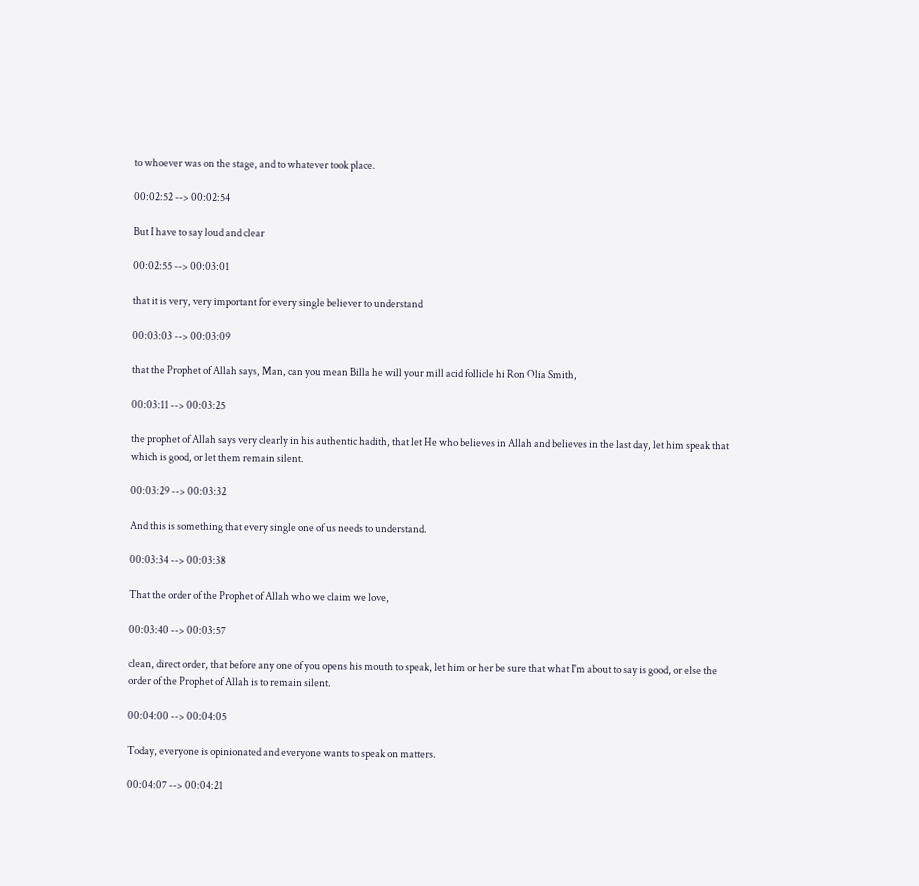to whoever was on the stage, and to whatever took place.

00:02:52 --> 00:02:54

But I have to say loud and clear

00:02:55 --> 00:03:01

that it is very, very important for every single believer to understand

00:03:03 --> 00:03:09

that the Prophet of Allah says, Man, can you mean Billa he will your mill acid follicle hi Ron Olia Smith,

00:03:11 --> 00:03:25

the prophet of Allah says very clearly in his authentic hadith, that let He who believes in Allah and believes in the last day, let him speak that which is good, or let them remain silent.

00:03:29 --> 00:03:32

And this is something that every single one of us needs to understand.

00:03:34 --> 00:03:38

That the order of the Prophet of Allah who we claim we love,

00:03:40 --> 00:03:57

clean, direct order, that before any one of you opens his mouth to speak, let him or her be sure that what I'm about to say is good, or else the order of the Prophet of Allah is to remain silent.

00:04:00 --> 00:04:05

Today, everyone is opinionated and everyone wants to speak on matters.

00:04:07 --> 00:04:21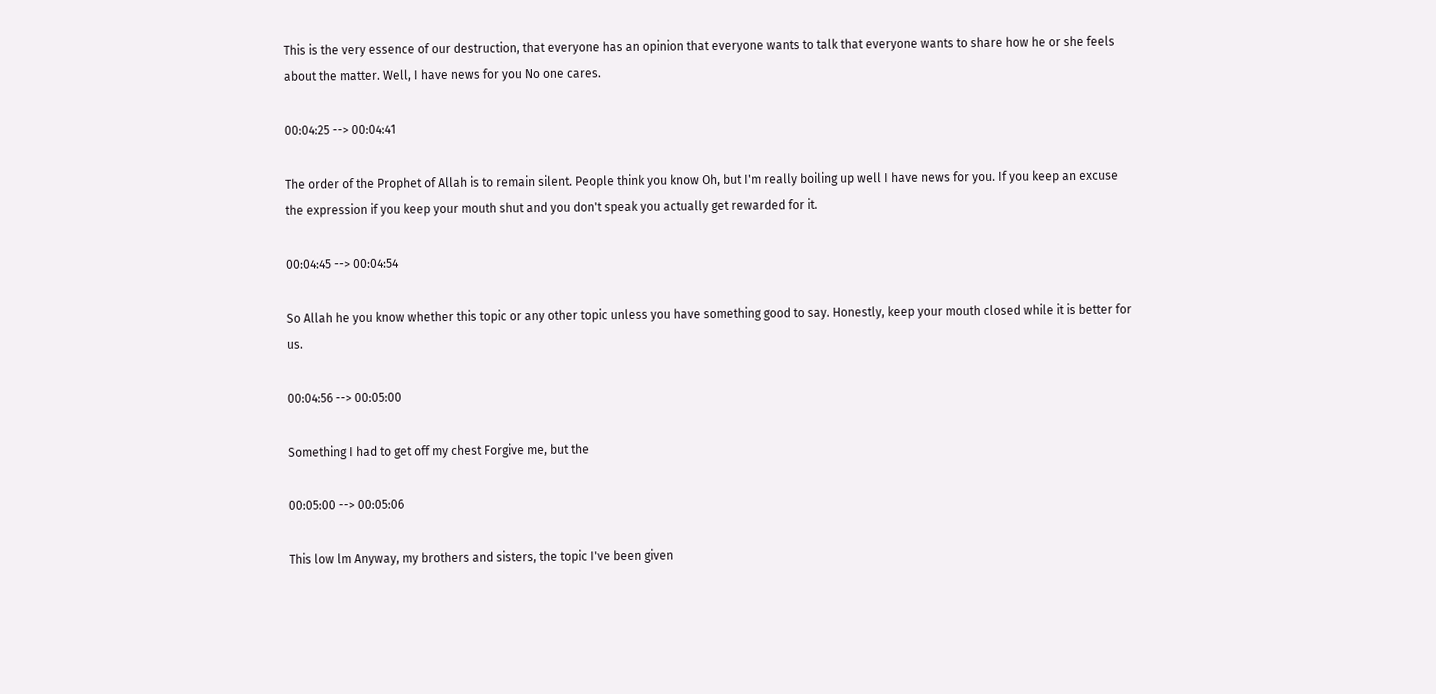This is the very essence of our destruction, that everyone has an opinion that everyone wants to talk that everyone wants to share how he or she feels about the matter. Well, I have news for you No one cares.

00:04:25 --> 00:04:41

The order of the Prophet of Allah is to remain silent. People think you know Oh, but I'm really boiling up well I have news for you. If you keep an excuse the expression if you keep your mouth shut and you don't speak you actually get rewarded for it.

00:04:45 --> 00:04:54

So Allah he you know whether this topic or any other topic unless you have something good to say. Honestly, keep your mouth closed while it is better for us.

00:04:56 --> 00:05:00

Something I had to get off my chest Forgive me, but the

00:05:00 --> 00:05:06

This low lm Anyway, my brothers and sisters, the topic I've been given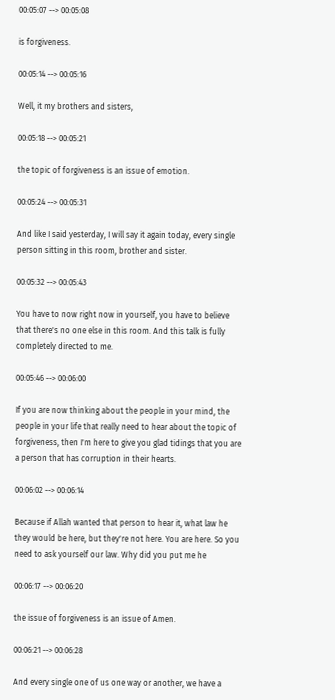00:05:07 --> 00:05:08

is forgiveness.

00:05:14 --> 00:05:16

Well, it my brothers and sisters,

00:05:18 --> 00:05:21

the topic of forgiveness is an issue of emotion.

00:05:24 --> 00:05:31

And like I said yesterday, I will say it again today, every single person sitting in this room, brother and sister.

00:05:32 --> 00:05:43

You have to now right now in yourself, you have to believe that there's no one else in this room. And this talk is fully completely directed to me.

00:05:46 --> 00:06:00

If you are now thinking about the people in your mind, the people in your life that really need to hear about the topic of forgiveness, then I'm here to give you glad tidings that you are a person that has corruption in their hearts.

00:06:02 --> 00:06:14

Because if Allah wanted that person to hear it, what law he they would be here, but they're not here. You are here. So you need to ask yourself our law. Why did you put me he

00:06:17 --> 00:06:20

the issue of forgiveness is an issue of Amen.

00:06:21 --> 00:06:28

And every single one of us one way or another, we have a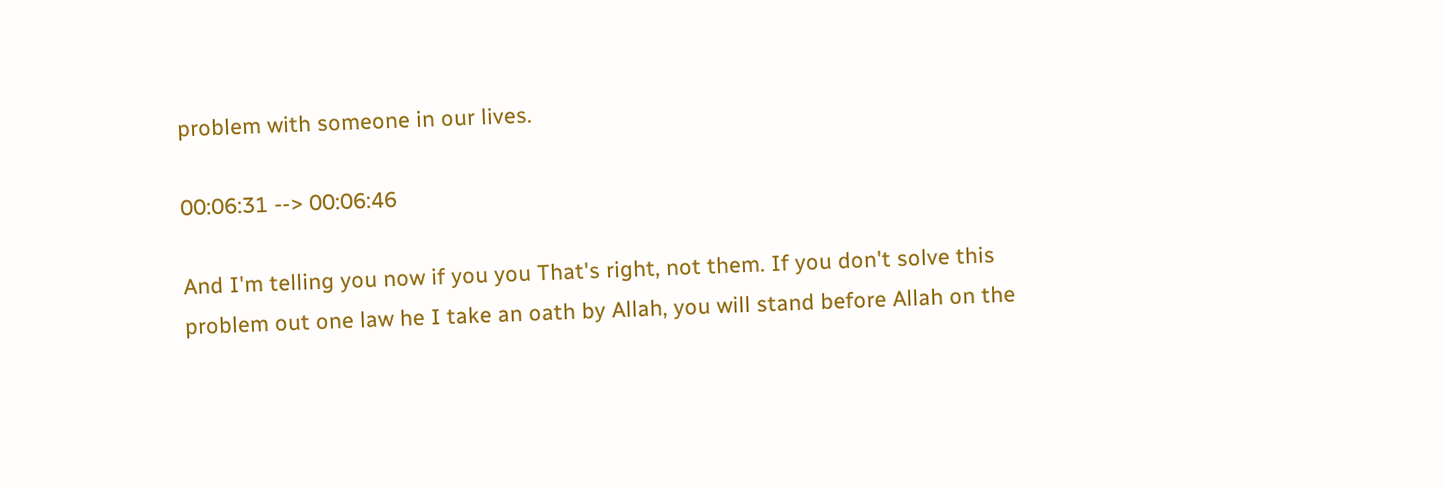problem with someone in our lives.

00:06:31 --> 00:06:46

And I'm telling you now if you you That's right, not them. If you don't solve this problem out one law he I take an oath by Allah, you will stand before Allah on the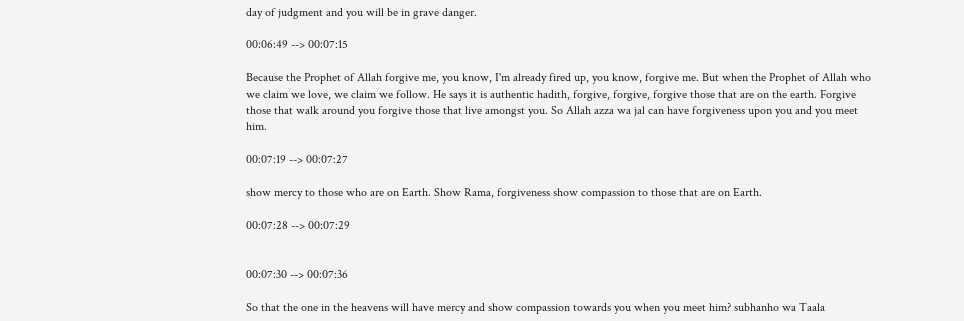day of judgment and you will be in grave danger.

00:06:49 --> 00:07:15

Because the Prophet of Allah forgive me, you know, I'm already fired up, you know, forgive me. But when the Prophet of Allah who we claim we love, we claim we follow. He says it is authentic hadith, forgive, forgive, forgive those that are on the earth. Forgive those that walk around you forgive those that live amongst you. So Allah azza wa jal can have forgiveness upon you and you meet him.

00:07:19 --> 00:07:27

show mercy to those who are on Earth. Show Rama, forgiveness show compassion to those that are on Earth.

00:07:28 --> 00:07:29


00:07:30 --> 00:07:36

So that the one in the heavens will have mercy and show compassion towards you when you meet him? subhanho wa Taala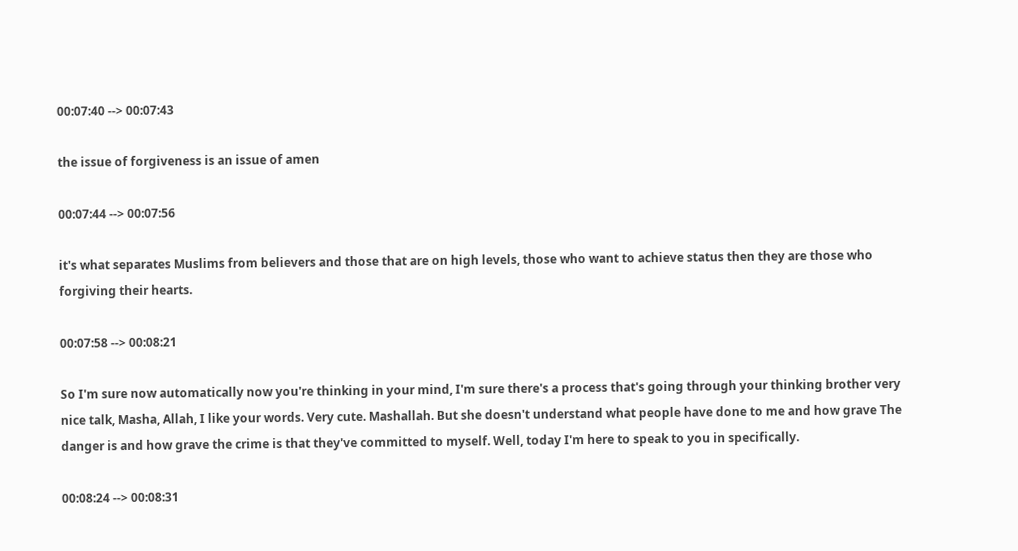00:07:40 --> 00:07:43

the issue of forgiveness is an issue of amen

00:07:44 --> 00:07:56

it's what separates Muslims from believers and those that are on high levels, those who want to achieve status then they are those who forgiving their hearts.

00:07:58 --> 00:08:21

So I'm sure now automatically now you're thinking in your mind, I'm sure there's a process that's going through your thinking brother very nice talk, Masha, Allah, I like your words. Very cute. Mashallah. But she doesn't understand what people have done to me and how grave The danger is and how grave the crime is that they've committed to myself. Well, today I'm here to speak to you in specifically.

00:08:24 --> 00:08:31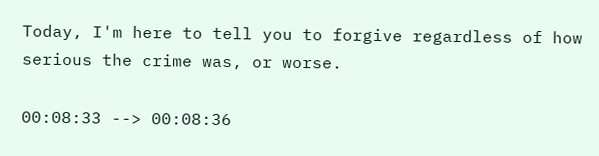Today, I'm here to tell you to forgive regardless of how serious the crime was, or worse.

00:08:33 --> 00:08:36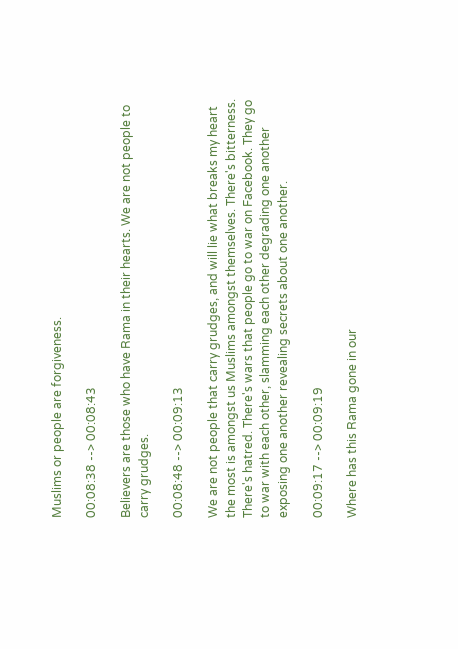Muslims or people are forgiveness.

00:08:38 --> 00:08:43

Believers are those who have Rama in their hearts. We are not people to carry grudges.

00:08:48 --> 00:09:13

We are not people that carry grudges, and will lie what breaks my heart the most is amongst us Muslims amongst themselves. There's bitterness. There's hatred. There's wars that people go to war on Facebook. They go to war with each other, slamming each other degrading one another exposing one another revealing secrets about one another.

00:09:17 --> 00:09:19

Where has this Rama gone in our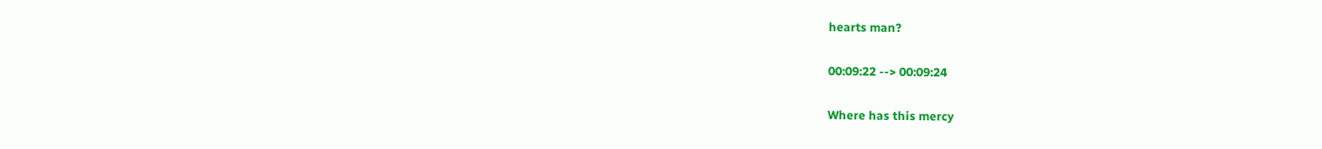hearts man?

00:09:22 --> 00:09:24

Where has this mercy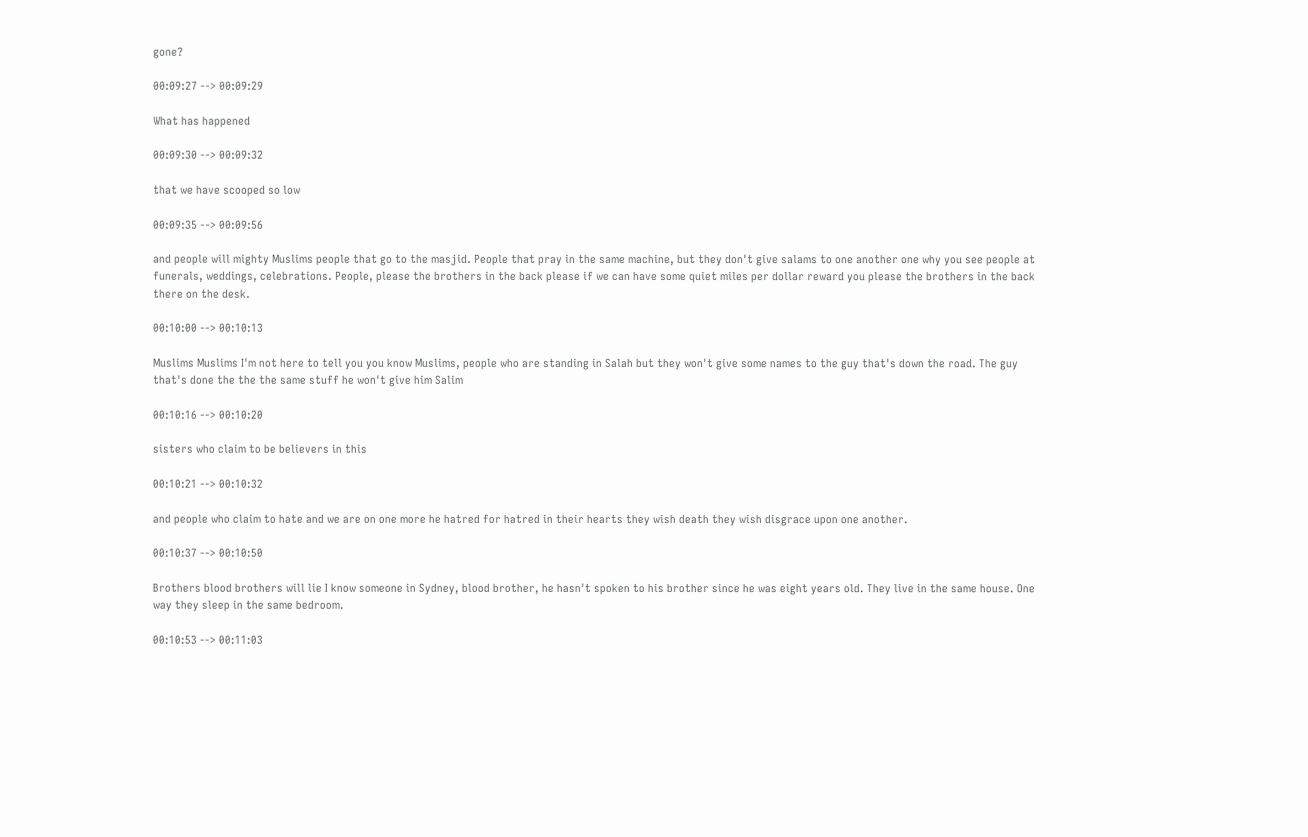gone?

00:09:27 --> 00:09:29

What has happened

00:09:30 --> 00:09:32

that we have scooped so low

00:09:35 --> 00:09:56

and people will mighty Muslims people that go to the masjid. People that pray in the same machine, but they don't give salams to one another one why you see people at funerals, weddings, celebrations. People, please the brothers in the back please if we can have some quiet miles per dollar reward you please the brothers in the back there on the desk.

00:10:00 --> 00:10:13

Muslims Muslims I'm not here to tell you you know Muslims, people who are standing in Salah but they won't give some names to the guy that's down the road. The guy that's done the the the same stuff he won't give him Salim

00:10:16 --> 00:10:20

sisters who claim to be believers in this

00:10:21 --> 00:10:32

and people who claim to hate and we are on one more he hatred for hatred in their hearts they wish death they wish disgrace upon one another.

00:10:37 --> 00:10:50

Brothers blood brothers will lie I know someone in Sydney, blood brother, he hasn't spoken to his brother since he was eight years old. They live in the same house. One way they sleep in the same bedroom.

00:10:53 --> 00:11:03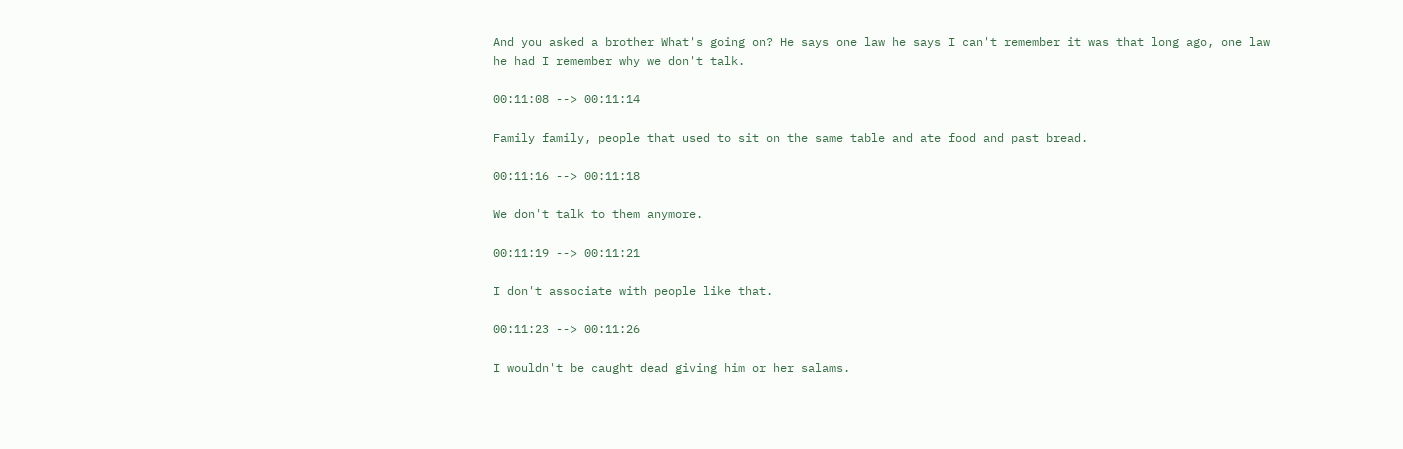And you asked a brother What's going on? He says one law he says I can't remember it was that long ago, one law he had I remember why we don't talk.

00:11:08 --> 00:11:14

Family family, people that used to sit on the same table and ate food and past bread.

00:11:16 --> 00:11:18

We don't talk to them anymore.

00:11:19 --> 00:11:21

I don't associate with people like that.

00:11:23 --> 00:11:26

I wouldn't be caught dead giving him or her salams.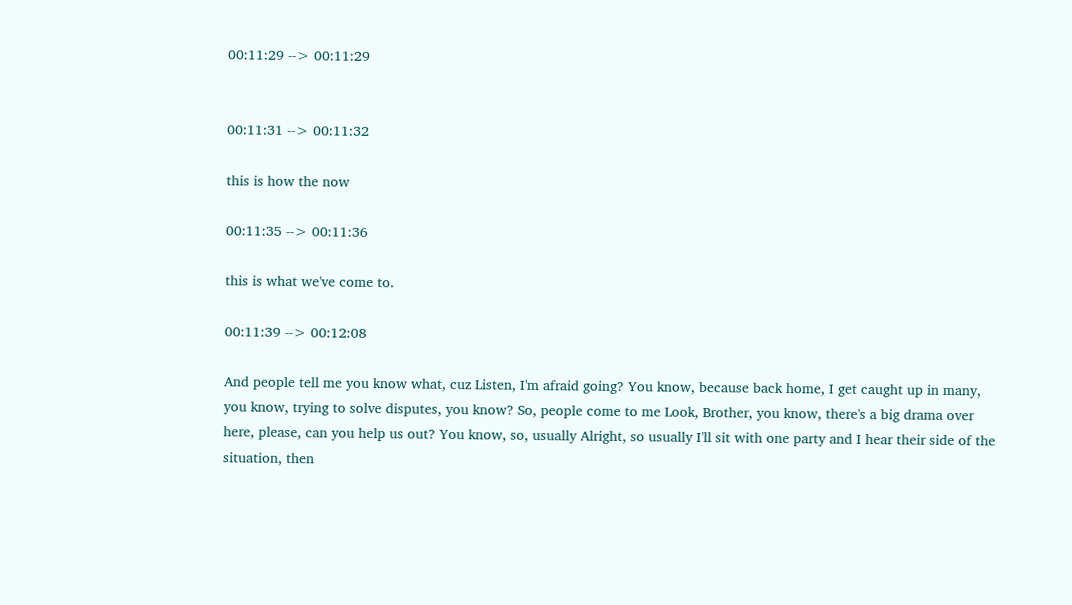00:11:29 --> 00:11:29


00:11:31 --> 00:11:32

this is how the now

00:11:35 --> 00:11:36

this is what we've come to.

00:11:39 --> 00:12:08

And people tell me you know what, cuz Listen, I'm afraid going? You know, because back home, I get caught up in many, you know, trying to solve disputes, you know? So, people come to me Look, Brother, you know, there's a big drama over here, please, can you help us out? You know, so, usually Alright, so usually I'll sit with one party and I hear their side of the situation, then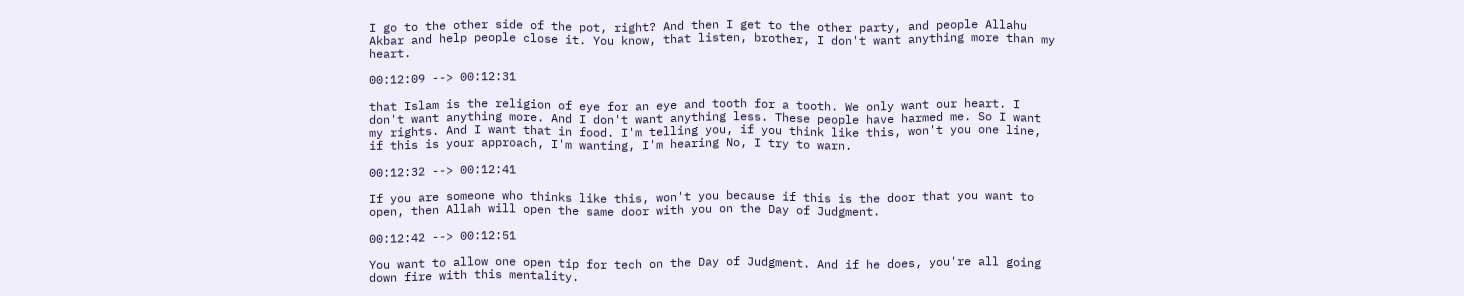I go to the other side of the pot, right? And then I get to the other party, and people Allahu Akbar and help people close it. You know, that listen, brother, I don't want anything more than my heart.

00:12:09 --> 00:12:31

that Islam is the religion of eye for an eye and tooth for a tooth. We only want our heart. I don't want anything more. And I don't want anything less. These people have harmed me. So I want my rights. And I want that in food. I'm telling you, if you think like this, won't you one line, if this is your approach, I'm wanting, I'm hearing No, I try to warn.

00:12:32 --> 00:12:41

If you are someone who thinks like this, won't you because if this is the door that you want to open, then Allah will open the same door with you on the Day of Judgment.

00:12:42 --> 00:12:51

You want to allow one open tip for tech on the Day of Judgment. And if he does, you're all going down fire with this mentality.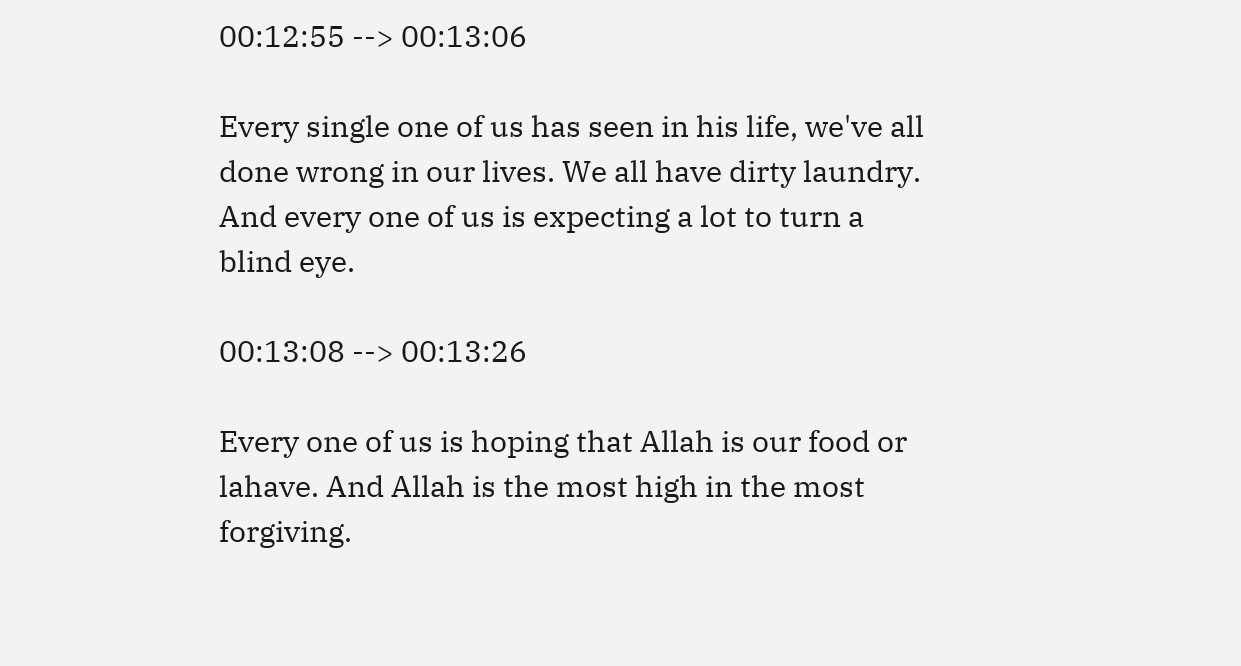00:12:55 --> 00:13:06

Every single one of us has seen in his life, we've all done wrong in our lives. We all have dirty laundry. And every one of us is expecting a lot to turn a blind eye.

00:13:08 --> 00:13:26

Every one of us is hoping that Allah is our food or lahave. And Allah is the most high in the most forgiving.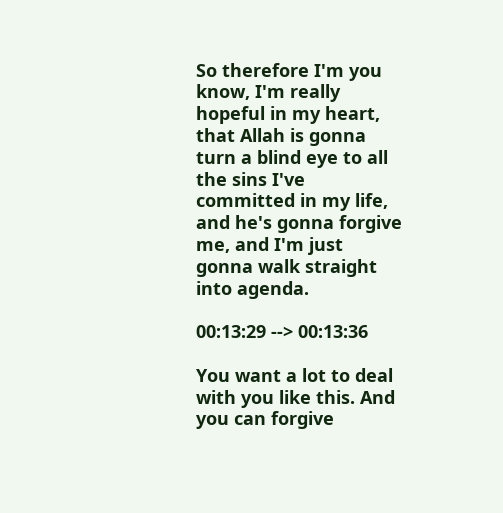So therefore I'm you know, I'm really hopeful in my heart, that Allah is gonna turn a blind eye to all the sins I've committed in my life, and he's gonna forgive me, and I'm just gonna walk straight into agenda.

00:13:29 --> 00:13:36

You want a lot to deal with you like this. And you can forgive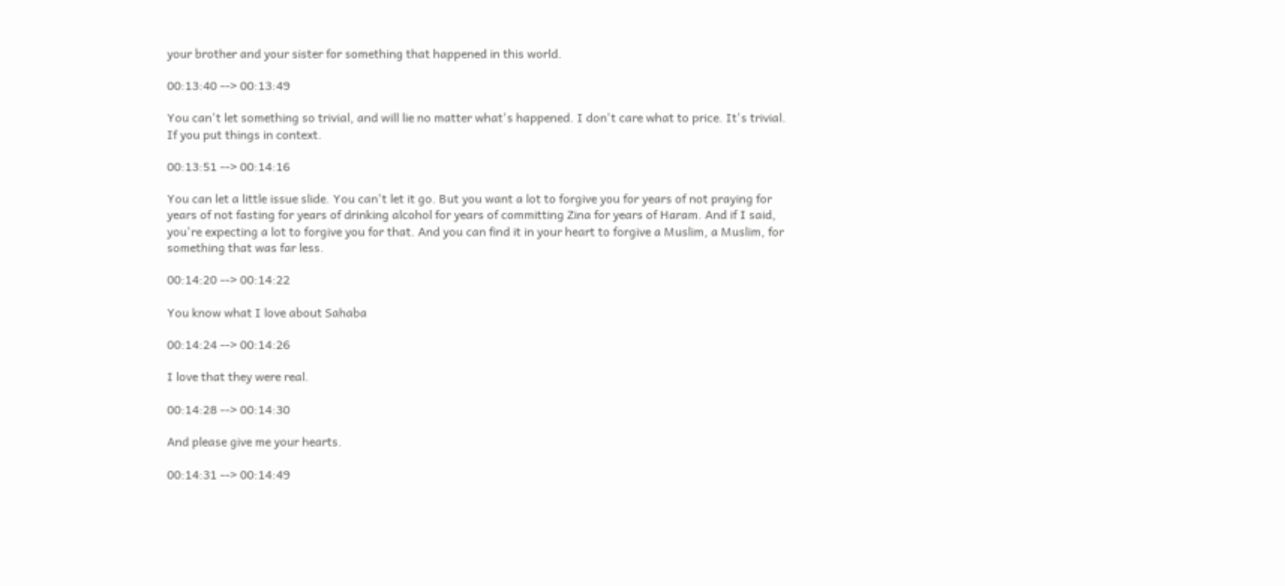your brother and your sister for something that happened in this world.

00:13:40 --> 00:13:49

You can't let something so trivial, and will lie no matter what's happened. I don't care what to price. It's trivial. If you put things in context.

00:13:51 --> 00:14:16

You can let a little issue slide. You can't let it go. But you want a lot to forgive you for years of not praying for years of not fasting for years of drinking alcohol for years of committing Zina for years of Haram. And if I said, you're expecting a lot to forgive you for that. And you can find it in your heart to forgive a Muslim, a Muslim, for something that was far less.

00:14:20 --> 00:14:22

You know what I love about Sahaba

00:14:24 --> 00:14:26

I love that they were real.

00:14:28 --> 00:14:30

And please give me your hearts.

00:14:31 --> 00:14:49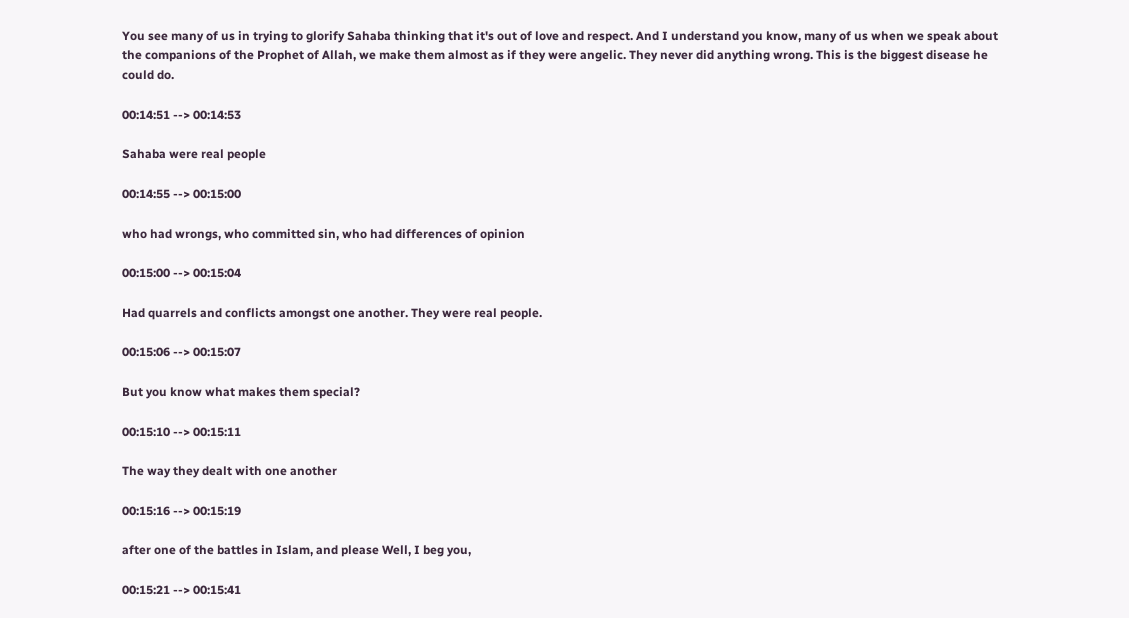You see many of us in trying to glorify Sahaba thinking that it's out of love and respect. And I understand you know, many of us when we speak about the companions of the Prophet of Allah, we make them almost as if they were angelic. They never did anything wrong. This is the biggest disease he could do.

00:14:51 --> 00:14:53

Sahaba were real people

00:14:55 --> 00:15:00

who had wrongs, who committed sin, who had differences of opinion

00:15:00 --> 00:15:04

Had quarrels and conflicts amongst one another. They were real people.

00:15:06 --> 00:15:07

But you know what makes them special?

00:15:10 --> 00:15:11

The way they dealt with one another

00:15:16 --> 00:15:19

after one of the battles in Islam, and please Well, I beg you,

00:15:21 --> 00:15:41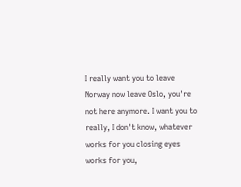I really want you to leave Norway now leave Oslo, you're not here anymore. I want you to really, I don't know, whatever works for you closing eyes works for you,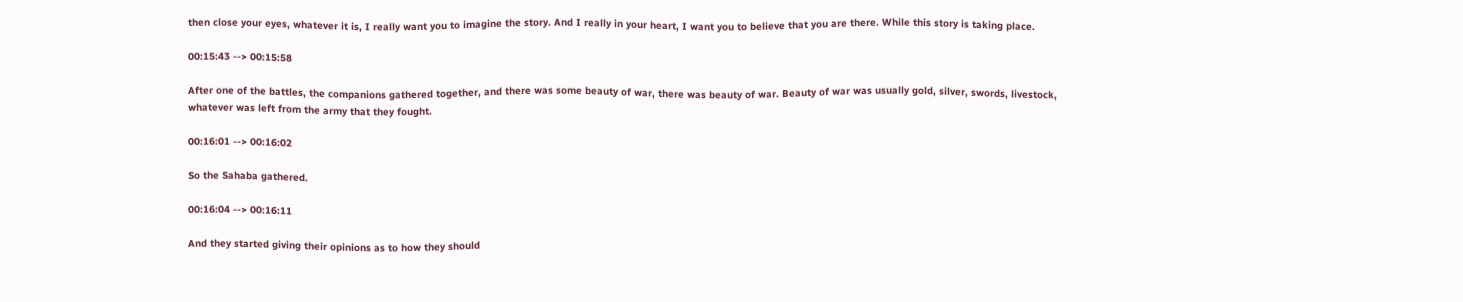then close your eyes, whatever it is, I really want you to imagine the story. And I really in your heart, I want you to believe that you are there. While this story is taking place.

00:15:43 --> 00:15:58

After one of the battles, the companions gathered together, and there was some beauty of war, there was beauty of war. Beauty of war was usually gold, silver, swords, livestock, whatever was left from the army that they fought.

00:16:01 --> 00:16:02

So the Sahaba gathered.

00:16:04 --> 00:16:11

And they started giving their opinions as to how they should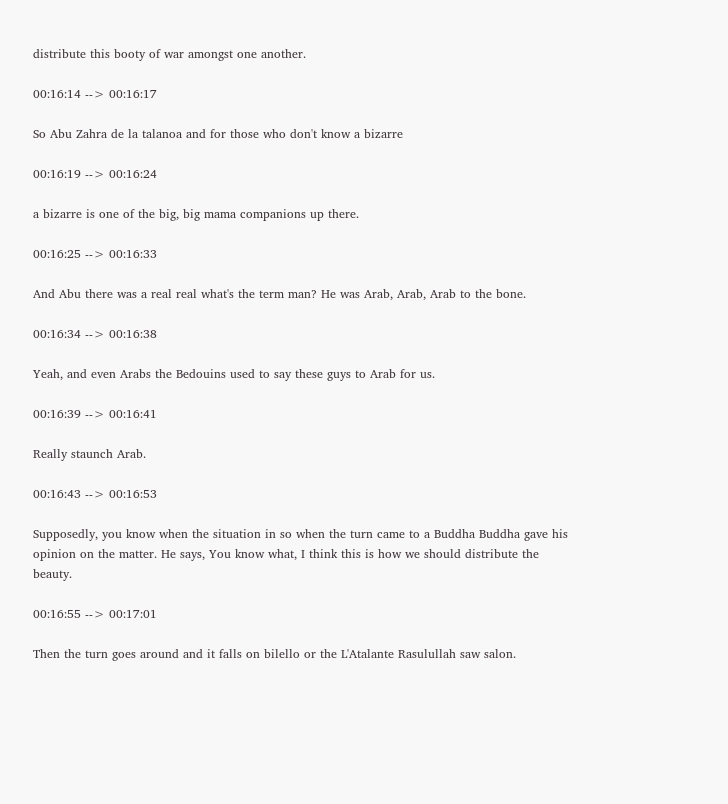distribute this booty of war amongst one another.

00:16:14 --> 00:16:17

So Abu Zahra de la talanoa and for those who don't know a bizarre

00:16:19 --> 00:16:24

a bizarre is one of the big, big mama companions up there.

00:16:25 --> 00:16:33

And Abu there was a real real what's the term man? He was Arab, Arab, Arab to the bone.

00:16:34 --> 00:16:38

Yeah, and even Arabs the Bedouins used to say these guys to Arab for us.

00:16:39 --> 00:16:41

Really staunch Arab.

00:16:43 --> 00:16:53

Supposedly, you know when the situation in so when the turn came to a Buddha Buddha gave his opinion on the matter. He says, You know what, I think this is how we should distribute the beauty.

00:16:55 --> 00:17:01

Then the turn goes around and it falls on bilello or the L'Atalante Rasulullah saw salon.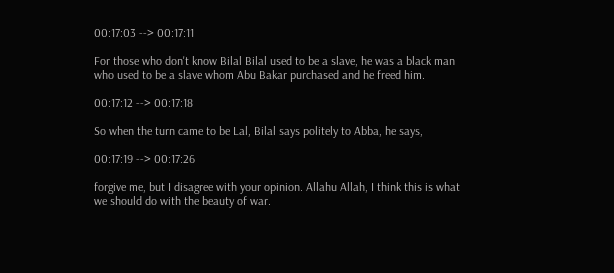00:17:03 --> 00:17:11

For those who don't know Bilal Bilal used to be a slave, he was a black man who used to be a slave whom Abu Bakar purchased and he freed him.

00:17:12 --> 00:17:18

So when the turn came to be Lal, Bilal says politely to Abba, he says,

00:17:19 --> 00:17:26

forgive me, but I disagree with your opinion. Allahu Allah, I think this is what we should do with the beauty of war.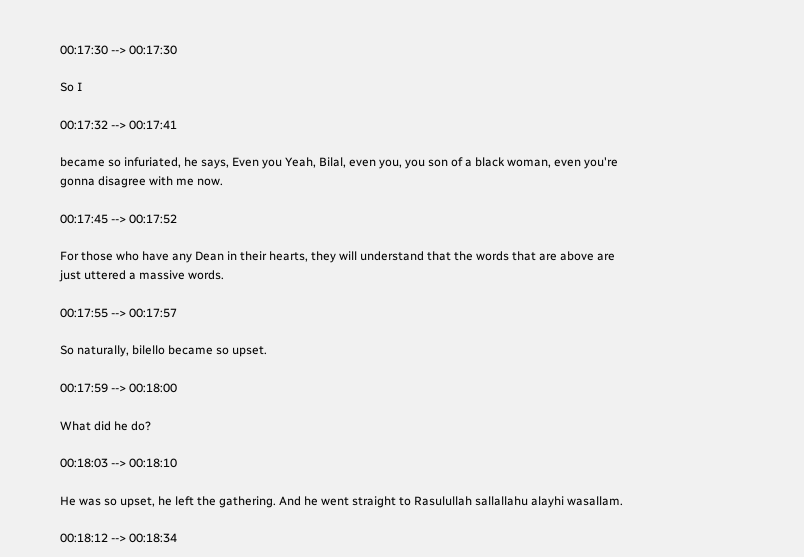00:17:30 --> 00:17:30

So I

00:17:32 --> 00:17:41

became so infuriated, he says, Even you Yeah, Bilal, even you, you son of a black woman, even you're gonna disagree with me now.

00:17:45 --> 00:17:52

For those who have any Dean in their hearts, they will understand that the words that are above are just uttered a massive words.

00:17:55 --> 00:17:57

So naturally, bilello became so upset.

00:17:59 --> 00:18:00

What did he do?

00:18:03 --> 00:18:10

He was so upset, he left the gathering. And he went straight to Rasulullah sallallahu alayhi wasallam.

00:18:12 --> 00:18:34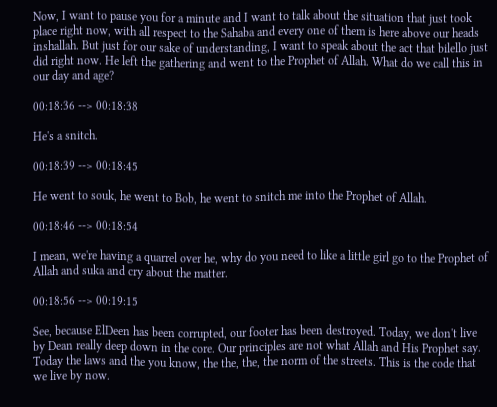Now, I want to pause you for a minute and I want to talk about the situation that just took place right now, with all respect to the Sahaba and every one of them is here above our heads inshallah. But just for our sake of understanding, I want to speak about the act that bilello just did right now. He left the gathering and went to the Prophet of Allah. What do we call this in our day and age?

00:18:36 --> 00:18:38

He's a snitch.

00:18:39 --> 00:18:45

He went to souk, he went to Bob, he went to snitch me into the Prophet of Allah.

00:18:46 --> 00:18:54

I mean, we're having a quarrel over he, why do you need to like a little girl go to the Prophet of Allah and suka and cry about the matter.

00:18:56 --> 00:19:15

See, because ElDeen has been corrupted, our footer has been destroyed. Today, we don't live by Dean really deep down in the core. Our principles are not what Allah and His Prophet say. Today the laws and the you know, the the, the, the norm of the streets. This is the code that we live by now.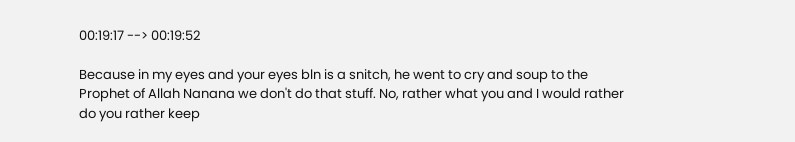00:19:17 --> 00:19:52

Because in my eyes and your eyes bln is a snitch, he went to cry and soup to the Prophet of Allah Nanana we don't do that stuff. No, rather what you and I would rather do you rather keep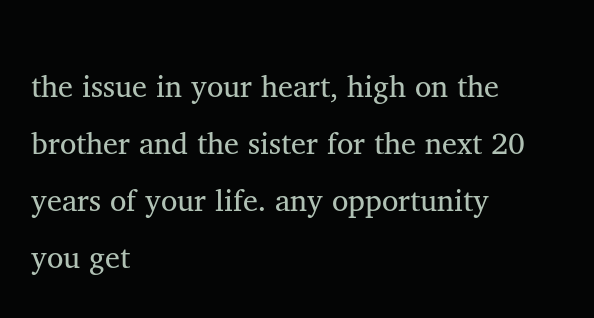the issue in your heart, high on the brother and the sister for the next 20 years of your life. any opportunity you get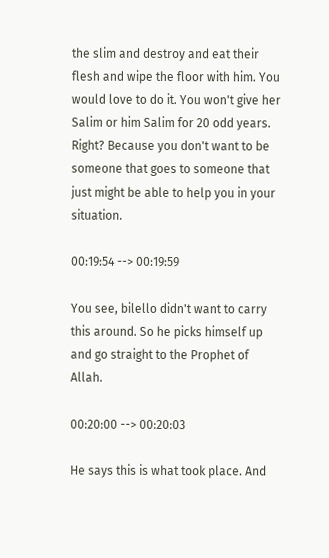the slim and destroy and eat their flesh and wipe the floor with him. You would love to do it. You won't give her Salim or him Salim for 20 odd years. Right? Because you don't want to be someone that goes to someone that just might be able to help you in your situation.

00:19:54 --> 00:19:59

You see, bilello didn't want to carry this around. So he picks himself up and go straight to the Prophet of Allah.

00:20:00 --> 00:20:03

He says this is what took place. And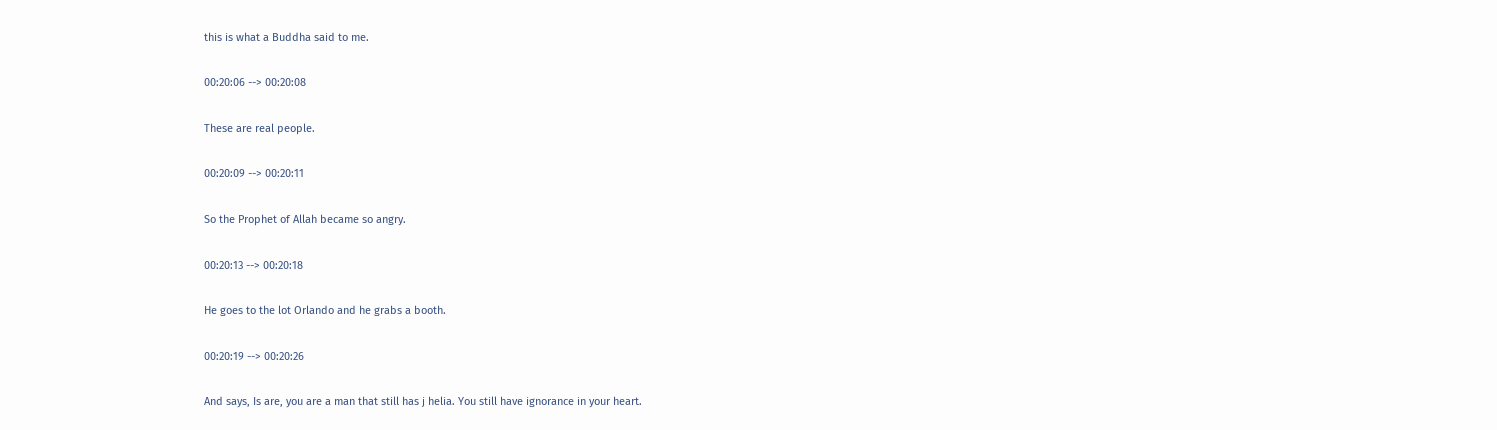this is what a Buddha said to me.

00:20:06 --> 00:20:08

These are real people.

00:20:09 --> 00:20:11

So the Prophet of Allah became so angry.

00:20:13 --> 00:20:18

He goes to the lot Orlando and he grabs a booth.

00:20:19 --> 00:20:26

And says, Is are, you are a man that still has j helia. You still have ignorance in your heart.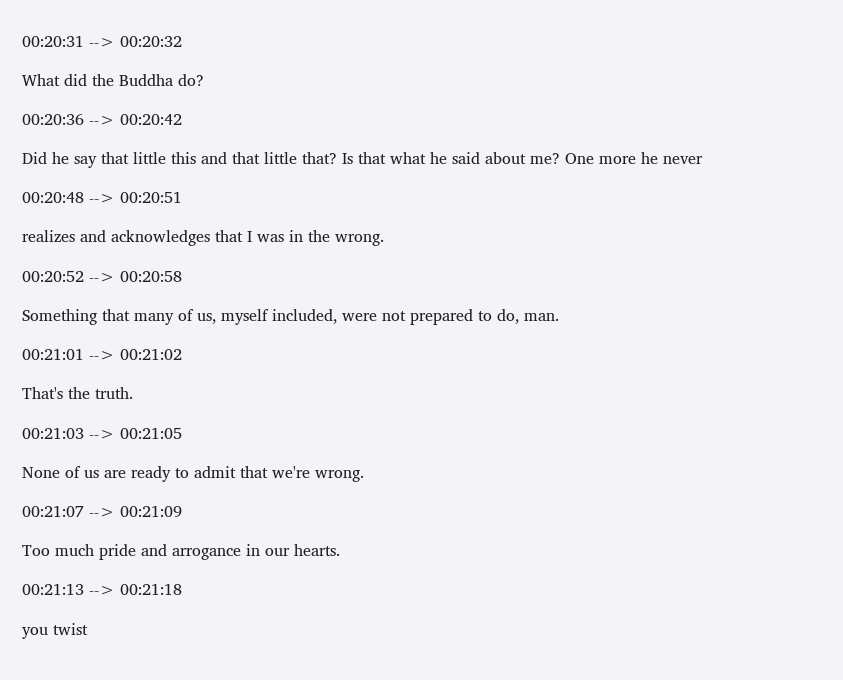00:20:31 --> 00:20:32

What did the Buddha do?

00:20:36 --> 00:20:42

Did he say that little this and that little that? Is that what he said about me? One more he never

00:20:48 --> 00:20:51

realizes and acknowledges that I was in the wrong.

00:20:52 --> 00:20:58

Something that many of us, myself included, were not prepared to do, man.

00:21:01 --> 00:21:02

That's the truth.

00:21:03 --> 00:21:05

None of us are ready to admit that we're wrong.

00:21:07 --> 00:21:09

Too much pride and arrogance in our hearts.

00:21:13 --> 00:21:18

you twist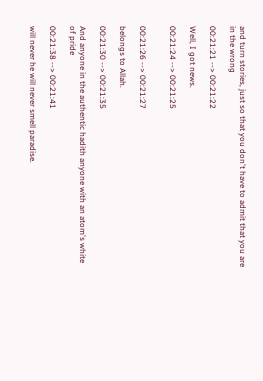and turn stories, just so that you don't have to admit that you are in the wrong

00:21:21 --> 00:21:22

Well, I got news.

00:21:24 --> 00:21:25


00:21:26 --> 00:21:27

belongs to Allah.

00:21:30 --> 00:21:35

And anyone in the authentic hadith anyone with an atom's white of pride

00:21:38 --> 00:21:41

will never he will never smell paradise.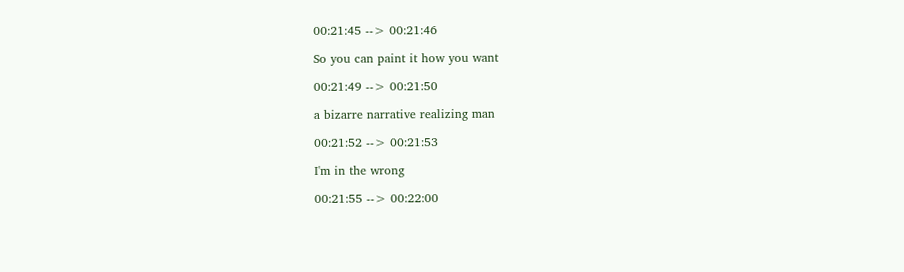00:21:45 --> 00:21:46

So you can paint it how you want

00:21:49 --> 00:21:50

a bizarre narrative realizing man

00:21:52 --> 00:21:53

I'm in the wrong

00:21:55 --> 00:22:00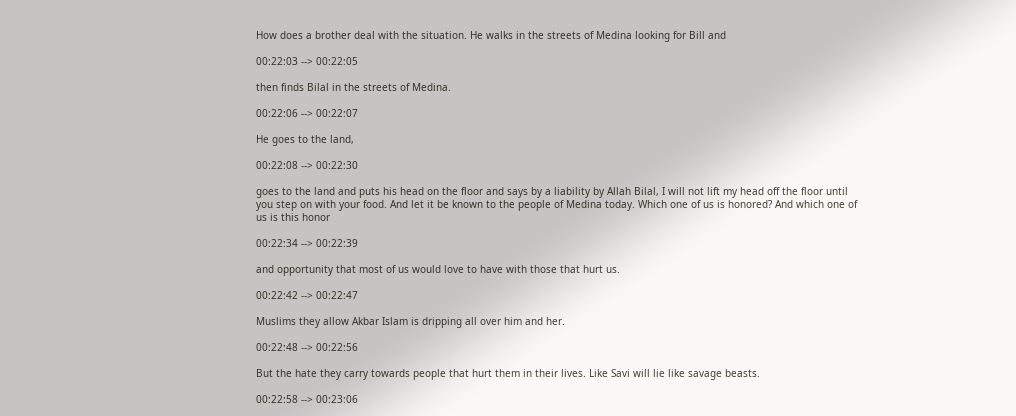How does a brother deal with the situation. He walks in the streets of Medina looking for Bill and

00:22:03 --> 00:22:05

then finds Bilal in the streets of Medina.

00:22:06 --> 00:22:07

He goes to the land,

00:22:08 --> 00:22:30

goes to the land and puts his head on the floor and says by a liability by Allah Bilal, I will not lift my head off the floor until you step on with your food. And let it be known to the people of Medina today. Which one of us is honored? And which one of us is this honor

00:22:34 --> 00:22:39

and opportunity that most of us would love to have with those that hurt us.

00:22:42 --> 00:22:47

Muslims they allow Akbar Islam is dripping all over him and her.

00:22:48 --> 00:22:56

But the hate they carry towards people that hurt them in their lives. Like Savi will lie like savage beasts.

00:22:58 --> 00:23:06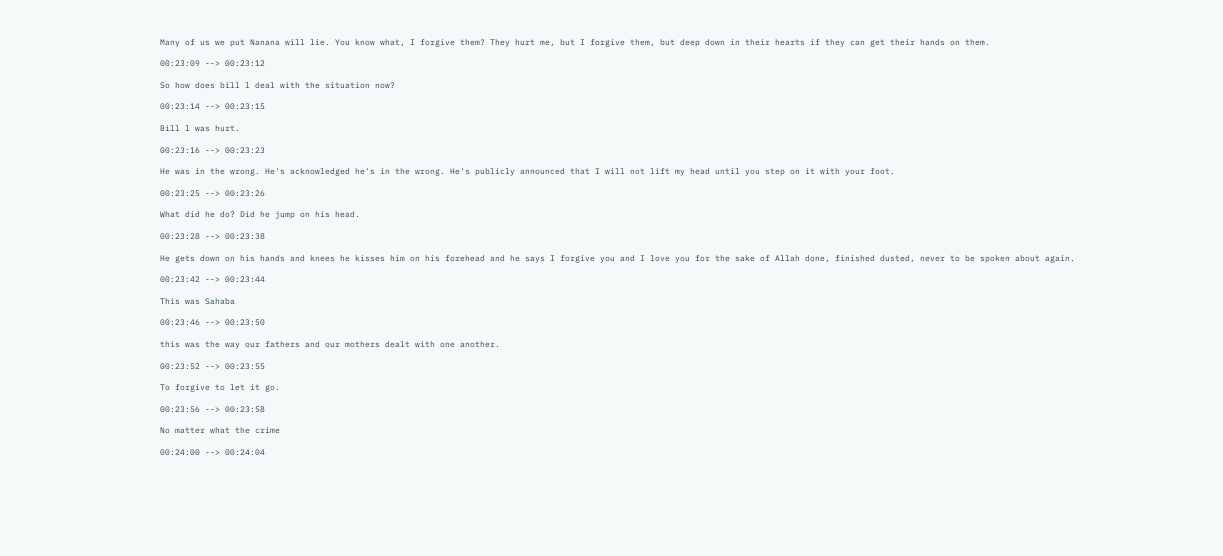Many of us we put Nanana will lie. You know what, I forgive them? They hurt me, but I forgive them, but deep down in their hearts if they can get their hands on them.

00:23:09 --> 00:23:12

So how does bill l deal with the situation now?

00:23:14 --> 00:23:15

Bill l was hurt.

00:23:16 --> 00:23:23

He was in the wrong. He's acknowledged he's in the wrong. He's publicly announced that I will not lift my head until you step on it with your foot.

00:23:25 --> 00:23:26

What did he do? Did he jump on his head.

00:23:28 --> 00:23:38

He gets down on his hands and knees he kisses him on his forehead and he says I forgive you and I love you for the sake of Allah done, finished dusted, never to be spoken about again.

00:23:42 --> 00:23:44

This was Sahaba

00:23:46 --> 00:23:50

this was the way our fathers and our mothers dealt with one another.

00:23:52 --> 00:23:55

To forgive to let it go.

00:23:56 --> 00:23:58

No matter what the crime

00:24:00 --> 00:24:04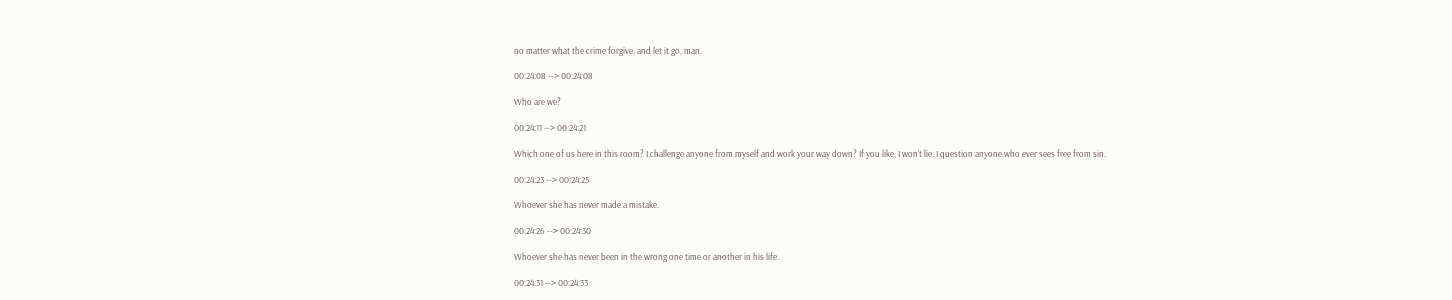no matter what the crime forgive, and let it go, man.

00:24:08 --> 00:24:08

Who are we?

00:24:11 --> 00:24:21

Which one of us here in this room? I challenge anyone from myself and work your way down? If you like, I won't lie. I question anyone who ever sees free from sin.

00:24:23 --> 00:24:25

Whoever she has never made a mistake.

00:24:26 --> 00:24:30

Whoever she has never been in the wrong one time or another in his life.

00:24:31 --> 00:24:33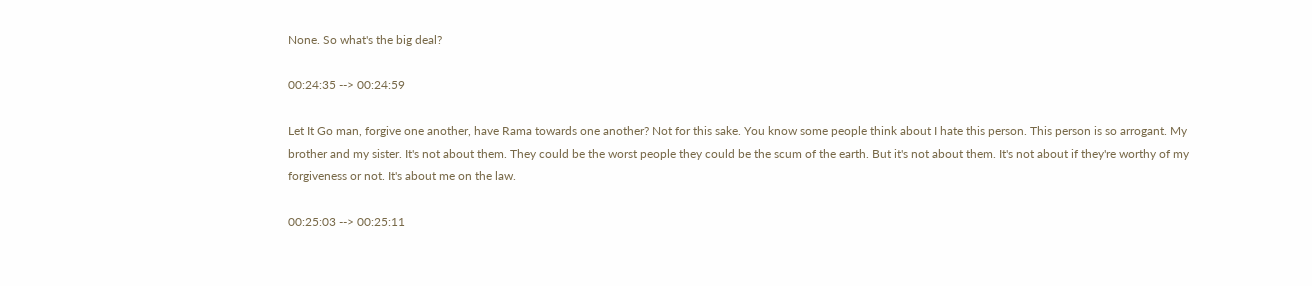None. So what's the big deal?

00:24:35 --> 00:24:59

Let It Go man, forgive one another, have Rama towards one another? Not for this sake. You know some people think about I hate this person. This person is so arrogant. My brother and my sister. It's not about them. They could be the worst people they could be the scum of the earth. But it's not about them. It's not about if they're worthy of my forgiveness or not. It's about me on the law.

00:25:03 --> 00:25:11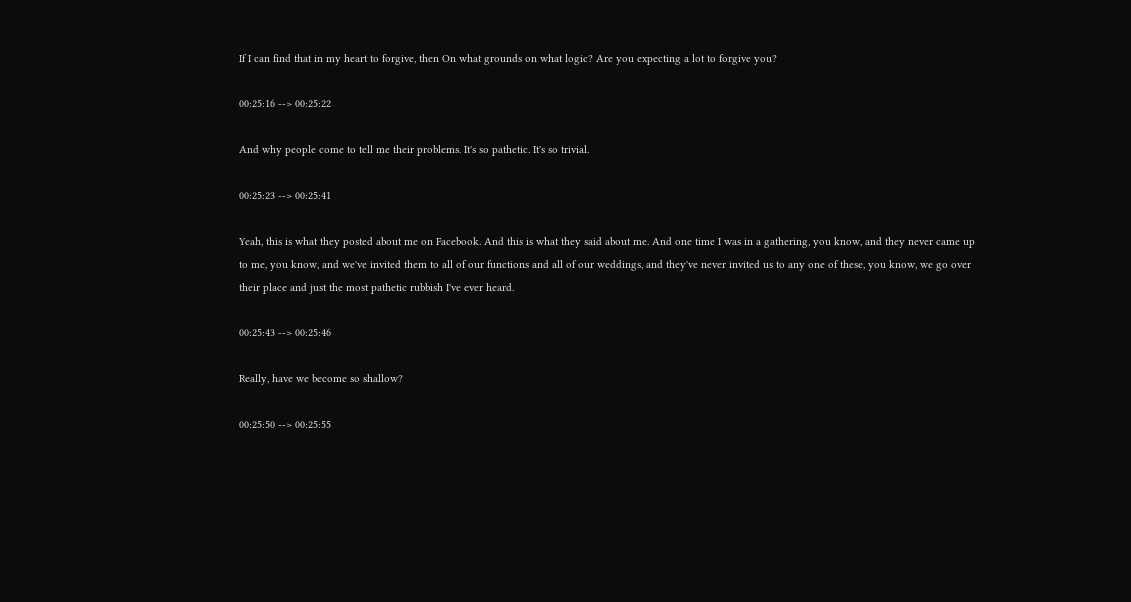If I can find that in my heart to forgive, then On what grounds on what logic? Are you expecting a lot to forgive you?

00:25:16 --> 00:25:22

And why people come to tell me their problems. It's so pathetic. It's so trivial.

00:25:23 --> 00:25:41

Yeah, this is what they posted about me on Facebook. And this is what they said about me. And one time I was in a gathering, you know, and they never came up to me, you know, and we've invited them to all of our functions and all of our weddings, and they've never invited us to any one of these, you know, we go over their place and just the most pathetic rubbish I've ever heard.

00:25:43 --> 00:25:46

Really, have we become so shallow?

00:25:50 --> 00:25:55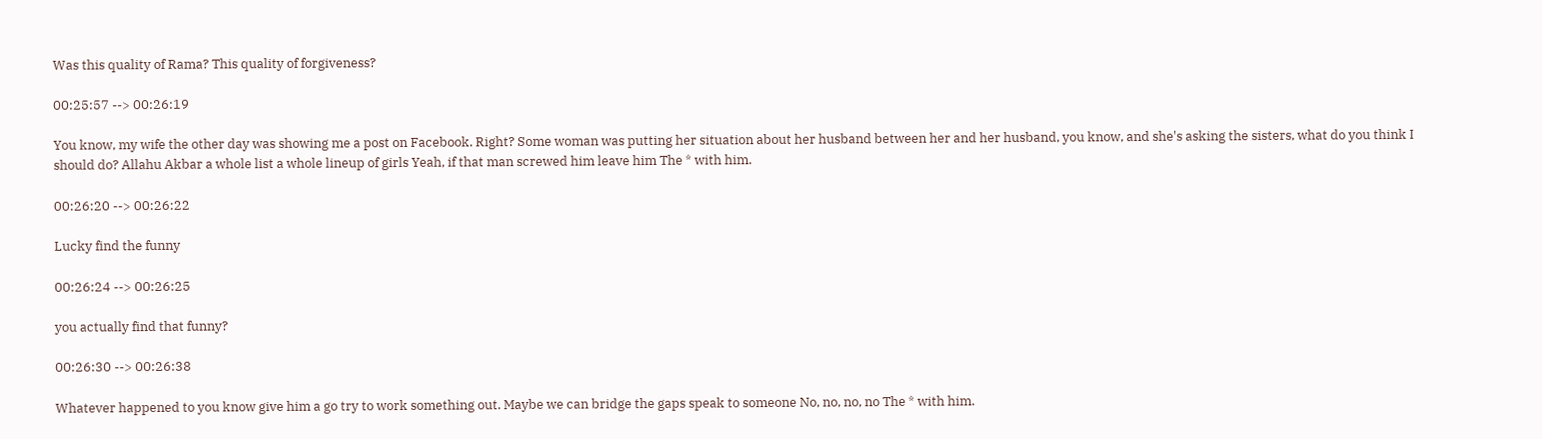Was this quality of Rama? This quality of forgiveness?

00:25:57 --> 00:26:19

You know, my wife the other day was showing me a post on Facebook. Right? Some woman was putting her situation about her husband between her and her husband, you know, and she's asking the sisters, what do you think I should do? Allahu Akbar a whole list a whole lineup of girls Yeah, if that man screwed him leave him The * with him.

00:26:20 --> 00:26:22

Lucky find the funny

00:26:24 --> 00:26:25

you actually find that funny?

00:26:30 --> 00:26:38

Whatever happened to you know give him a go try to work something out. Maybe we can bridge the gaps speak to someone No, no, no, no The * with him.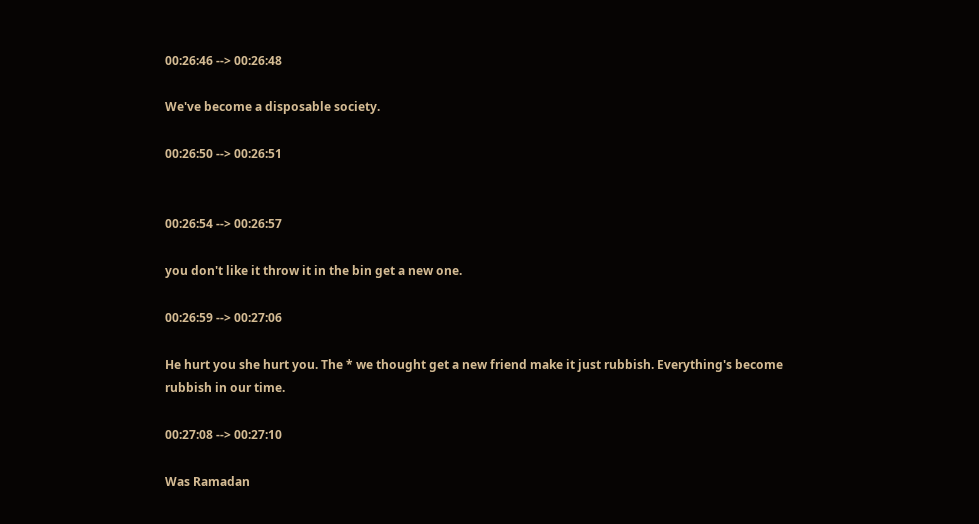00:26:46 --> 00:26:48

We've become a disposable society.

00:26:50 --> 00:26:51


00:26:54 --> 00:26:57

you don't like it throw it in the bin get a new one.

00:26:59 --> 00:27:06

He hurt you she hurt you. The * we thought get a new friend make it just rubbish. Everything's become rubbish in our time.

00:27:08 --> 00:27:10

Was Ramadan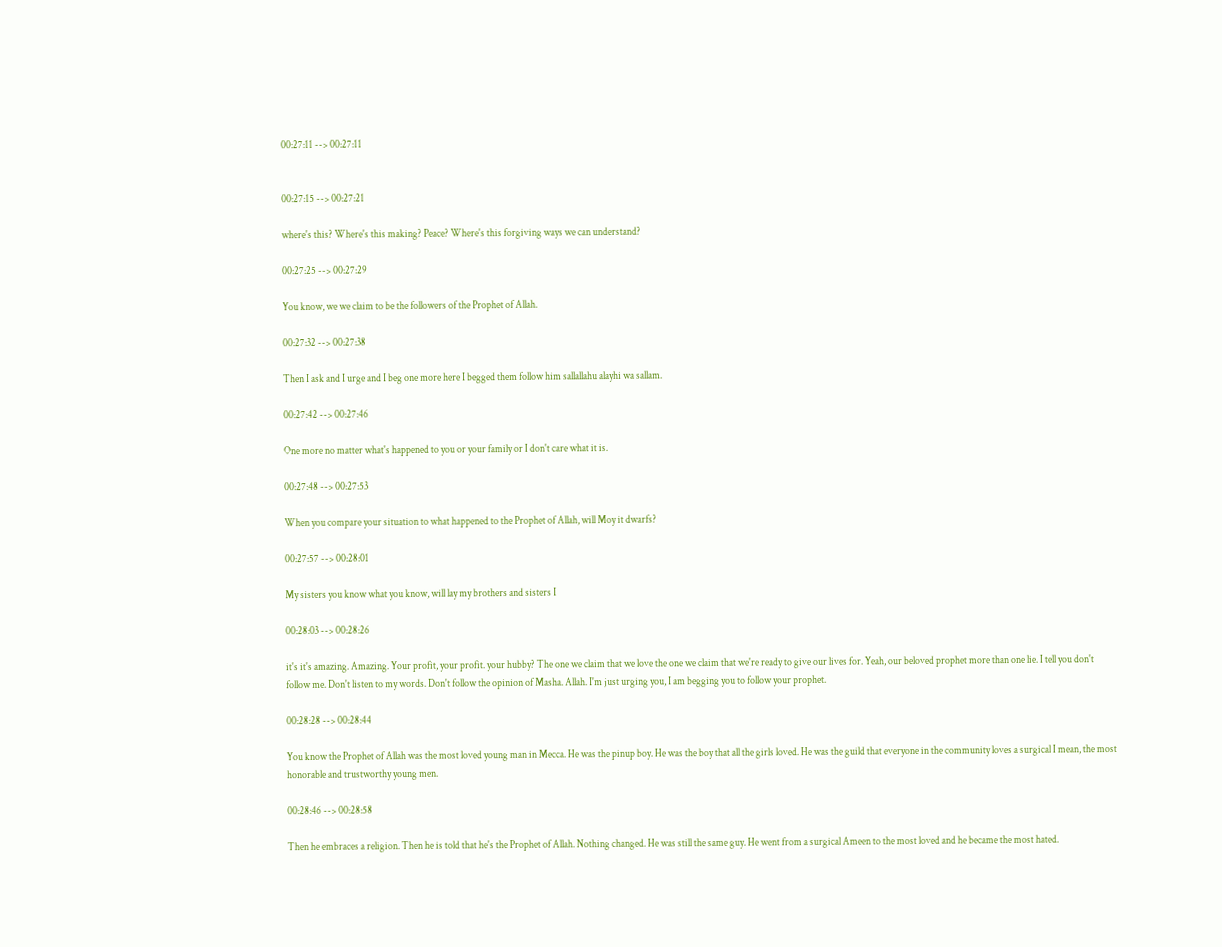00:27:11 --> 00:27:11


00:27:15 --> 00:27:21

where's this? Where's this making? Peace? Where's this forgiving ways we can understand?

00:27:25 --> 00:27:29

You know, we we claim to be the followers of the Prophet of Allah.

00:27:32 --> 00:27:38

Then I ask and I urge and I beg one more here I begged them follow him sallallahu alayhi wa sallam.

00:27:42 --> 00:27:46

One more no matter what's happened to you or your family or I don't care what it is.

00:27:48 --> 00:27:53

When you compare your situation to what happened to the Prophet of Allah, will Moy it dwarfs?

00:27:57 --> 00:28:01

My sisters you know what you know, will lay my brothers and sisters I

00:28:03 --> 00:28:26

it's it's amazing. Amazing. Your profit, your profit. your hubby? The one we claim that we love the one we claim that we're ready to give our lives for. Yeah, our beloved prophet more than one lie. I tell you don't follow me. Don't listen to my words. Don't follow the opinion of Masha. Allah. I'm just urging you, I am begging you to follow your prophet.

00:28:28 --> 00:28:44

You know the Prophet of Allah was the most loved young man in Mecca. He was the pinup boy. He was the boy that all the girls loved. He was the guild that everyone in the community loves a surgical I mean, the most honorable and trustworthy young men.

00:28:46 --> 00:28:58

Then he embraces a religion. Then he is told that he's the Prophet of Allah. Nothing changed. He was still the same guy. He went from a surgical Ameen to the most loved and he became the most hated.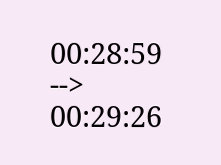00:28:59 --> 00:29:26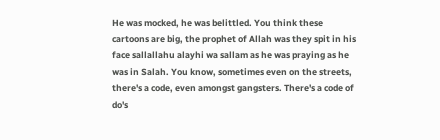He was mocked, he was belittled. You think these cartoons are big, the prophet of Allah was they spit in his face sallallahu alayhi wa sallam as he was praying as he was in Salah. You know, sometimes even on the streets, there's a code, even amongst gangsters. There's a code of do's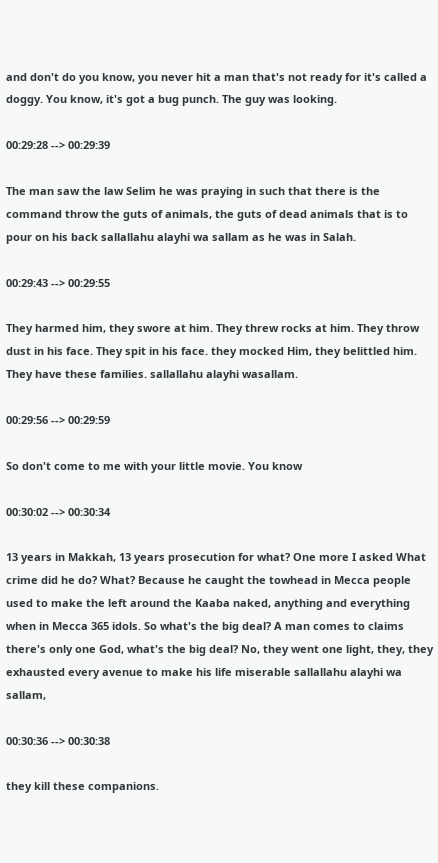and don't do you know, you never hit a man that's not ready for it's called a doggy. You know, it's got a bug punch. The guy was looking.

00:29:28 --> 00:29:39

The man saw the law Selim he was praying in such that there is the command throw the guts of animals, the guts of dead animals that is to pour on his back sallallahu alayhi wa sallam as he was in Salah.

00:29:43 --> 00:29:55

They harmed him, they swore at him. They threw rocks at him. They throw dust in his face. They spit in his face. they mocked Him, they belittled him. They have these families. sallallahu alayhi wasallam.

00:29:56 --> 00:29:59

So don't come to me with your little movie. You know

00:30:02 --> 00:30:34

13 years in Makkah, 13 years prosecution for what? One more I asked What crime did he do? What? Because he caught the towhead in Mecca people used to make the left around the Kaaba naked, anything and everything when in Mecca 365 idols. So what's the big deal? A man comes to claims there's only one God, what's the big deal? No, they went one light, they, they exhausted every avenue to make his life miserable sallallahu alayhi wa sallam,

00:30:36 --> 00:30:38

they kill these companions.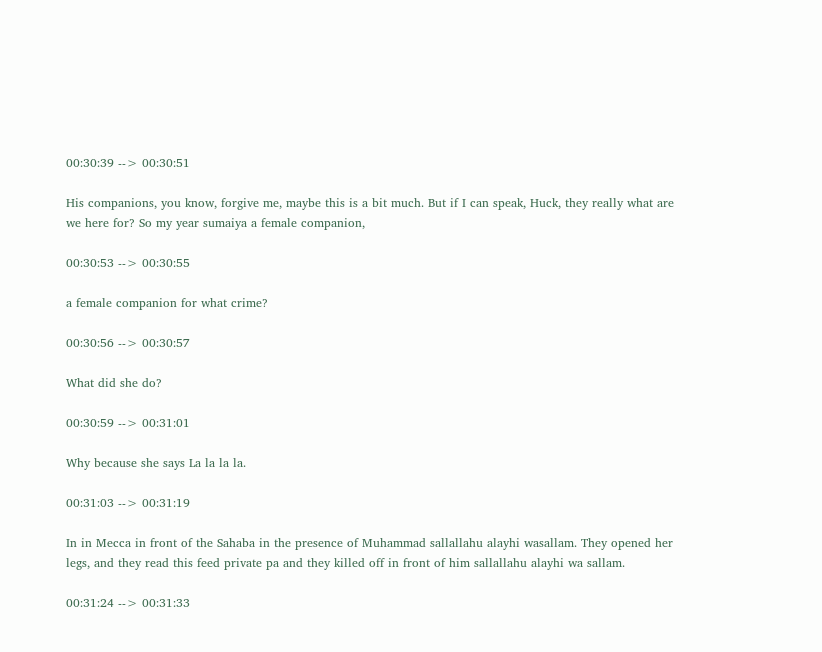00:30:39 --> 00:30:51

His companions, you know, forgive me, maybe this is a bit much. But if I can speak, Huck, they really what are we here for? So my year sumaiya a female companion,

00:30:53 --> 00:30:55

a female companion for what crime?

00:30:56 --> 00:30:57

What did she do?

00:30:59 --> 00:31:01

Why because she says La la la la.

00:31:03 --> 00:31:19

In in Mecca in front of the Sahaba in the presence of Muhammad sallallahu alayhi wasallam. They opened her legs, and they read this feed private pa and they killed off in front of him sallallahu alayhi wa sallam.

00:31:24 --> 00:31:33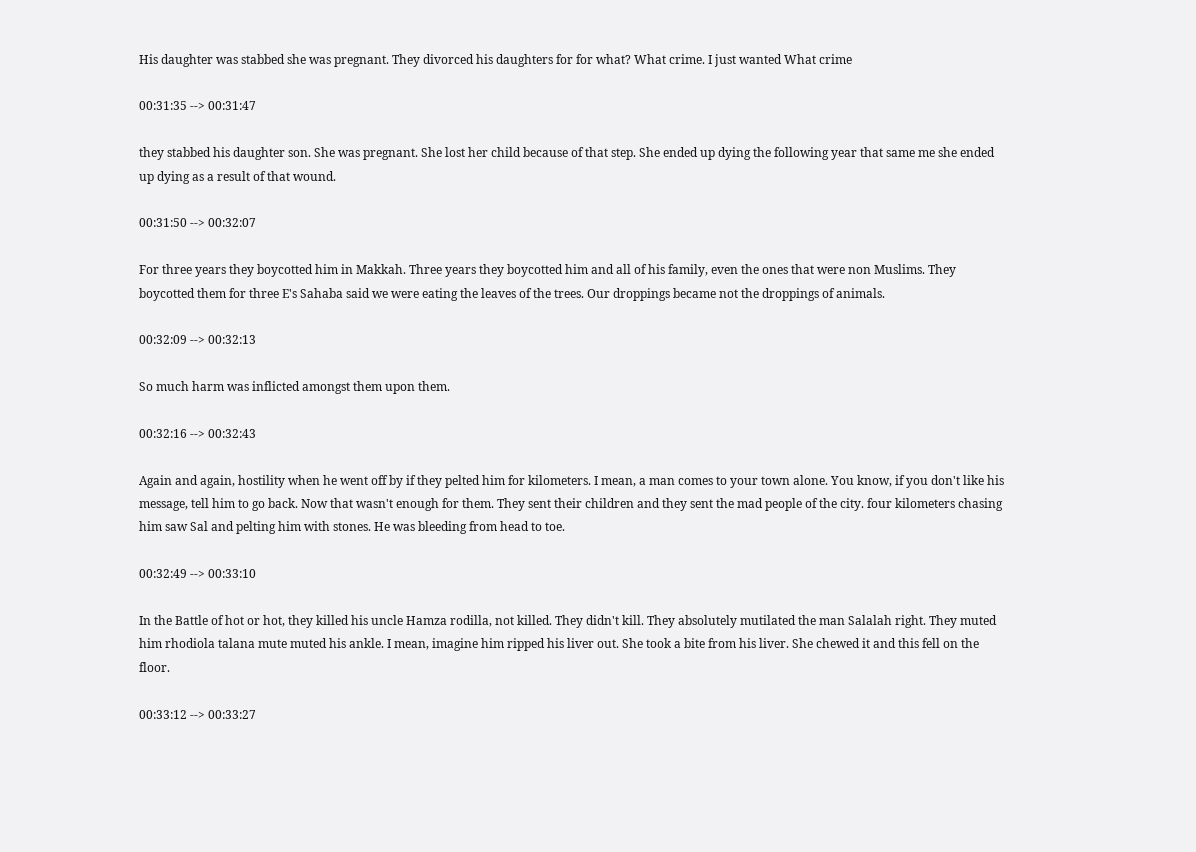His daughter was stabbed she was pregnant. They divorced his daughters for for what? What crime. I just wanted What crime

00:31:35 --> 00:31:47

they stabbed his daughter son. She was pregnant. She lost her child because of that step. She ended up dying the following year that same me she ended up dying as a result of that wound.

00:31:50 --> 00:32:07

For three years they boycotted him in Makkah. Three years they boycotted him and all of his family, even the ones that were non Muslims. They boycotted them for three E's Sahaba said we were eating the leaves of the trees. Our droppings became not the droppings of animals.

00:32:09 --> 00:32:13

So much harm was inflicted amongst them upon them.

00:32:16 --> 00:32:43

Again and again, hostility when he went off by if they pelted him for kilometers. I mean, a man comes to your town alone. You know, if you don't like his message, tell him to go back. Now that wasn't enough for them. They sent their children and they sent the mad people of the city. four kilometers chasing him saw Sal and pelting him with stones. He was bleeding from head to toe.

00:32:49 --> 00:33:10

In the Battle of hot or hot, they killed his uncle Hamza rodilla, not killed. They didn't kill. They absolutely mutilated the man Salalah right. They muted him rhodiola talana mute muted his ankle. I mean, imagine him ripped his liver out. She took a bite from his liver. She chewed it and this fell on the floor.

00:33:12 --> 00:33:27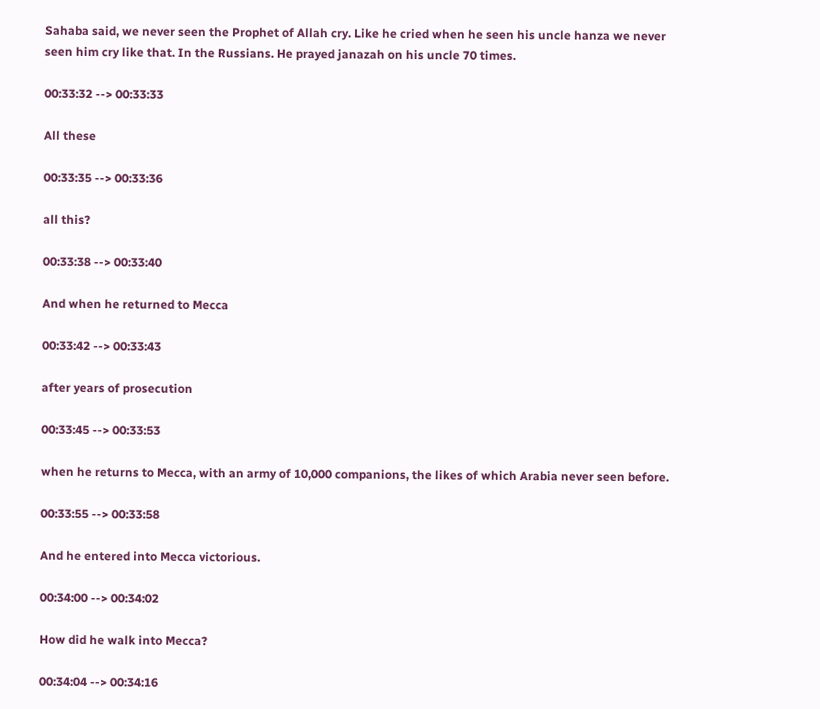Sahaba said, we never seen the Prophet of Allah cry. Like he cried when he seen his uncle hanza we never seen him cry like that. In the Russians. He prayed janazah on his uncle 70 times.

00:33:32 --> 00:33:33

All these

00:33:35 --> 00:33:36

all this?

00:33:38 --> 00:33:40

And when he returned to Mecca

00:33:42 --> 00:33:43

after years of prosecution

00:33:45 --> 00:33:53

when he returns to Mecca, with an army of 10,000 companions, the likes of which Arabia never seen before.

00:33:55 --> 00:33:58

And he entered into Mecca victorious.

00:34:00 --> 00:34:02

How did he walk into Mecca?

00:34:04 --> 00:34:16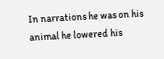In narrations he was on his animal he lowered his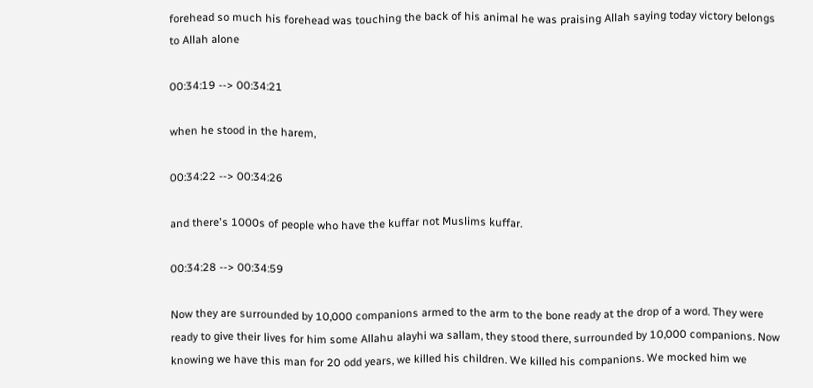forehead so much his forehead was touching the back of his animal he was praising Allah saying today victory belongs to Allah alone

00:34:19 --> 00:34:21

when he stood in the harem,

00:34:22 --> 00:34:26

and there's 1000s of people who have the kuffar not Muslims kuffar.

00:34:28 --> 00:34:59

Now they are surrounded by 10,000 companions armed to the arm to the bone ready at the drop of a word. They were ready to give their lives for him some Allahu alayhi wa sallam, they stood there, surrounded by 10,000 companions. Now knowing we have this man for 20 odd years, we killed his children. We killed his companions. We mocked him we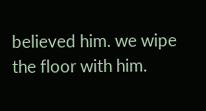believed him. we wipe the floor with him.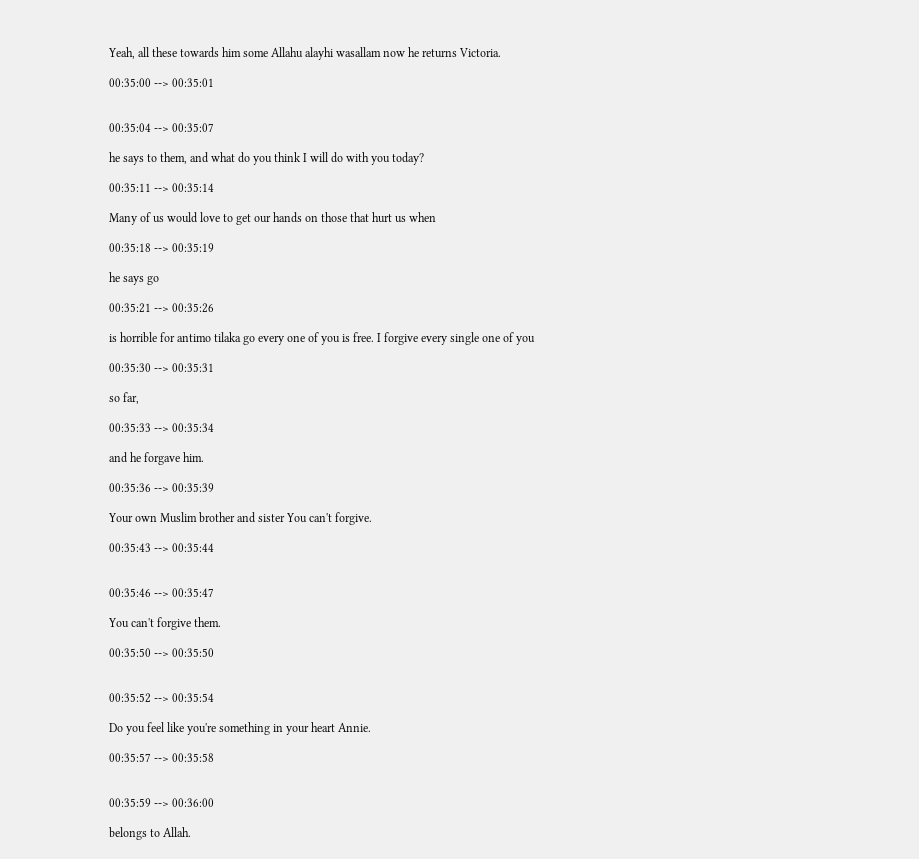Yeah, all these towards him some Allahu alayhi wasallam now he returns Victoria.

00:35:00 --> 00:35:01


00:35:04 --> 00:35:07

he says to them, and what do you think I will do with you today?

00:35:11 --> 00:35:14

Many of us would love to get our hands on those that hurt us when

00:35:18 --> 00:35:19

he says go

00:35:21 --> 00:35:26

is horrible for antimo tilaka go every one of you is free. I forgive every single one of you

00:35:30 --> 00:35:31

so far,

00:35:33 --> 00:35:34

and he forgave him.

00:35:36 --> 00:35:39

Your own Muslim brother and sister You can't forgive.

00:35:43 --> 00:35:44


00:35:46 --> 00:35:47

You can't forgive them.

00:35:50 --> 00:35:50


00:35:52 --> 00:35:54

Do you feel like you're something in your heart Annie.

00:35:57 --> 00:35:58


00:35:59 --> 00:36:00

belongs to Allah.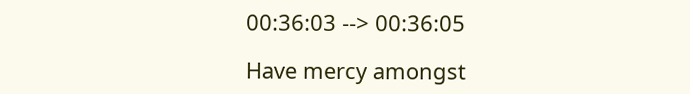00:36:03 --> 00:36:05

Have mercy amongst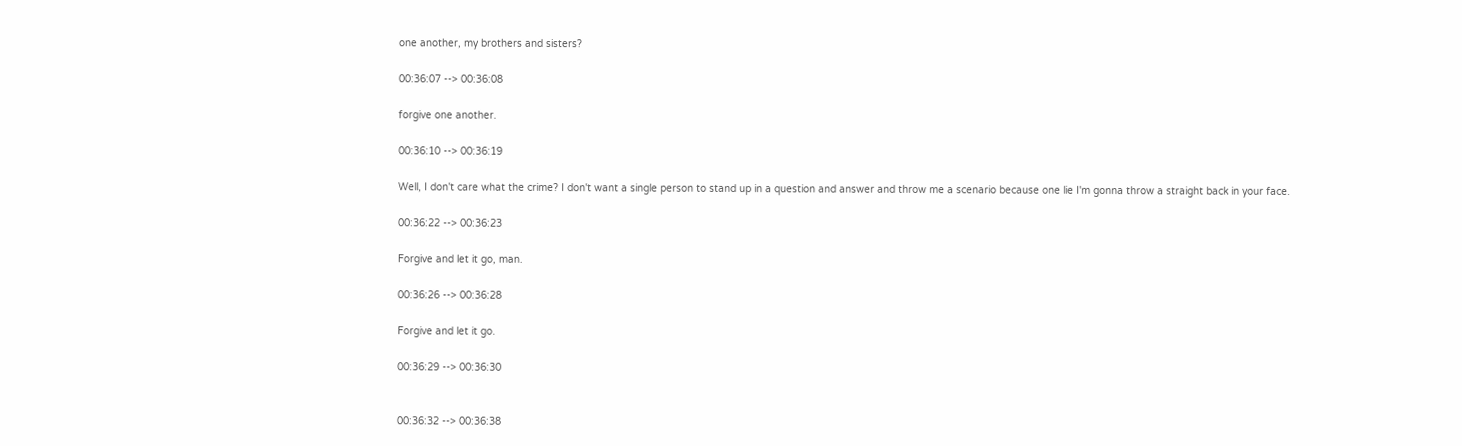one another, my brothers and sisters?

00:36:07 --> 00:36:08

forgive one another.

00:36:10 --> 00:36:19

Well, I don't care what the crime? I don't want a single person to stand up in a question and answer and throw me a scenario because one lie I'm gonna throw a straight back in your face.

00:36:22 --> 00:36:23

Forgive and let it go, man.

00:36:26 --> 00:36:28

Forgive and let it go.

00:36:29 --> 00:36:30


00:36:32 --> 00:36:38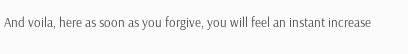And voila, here as soon as you forgive, you will feel an instant increase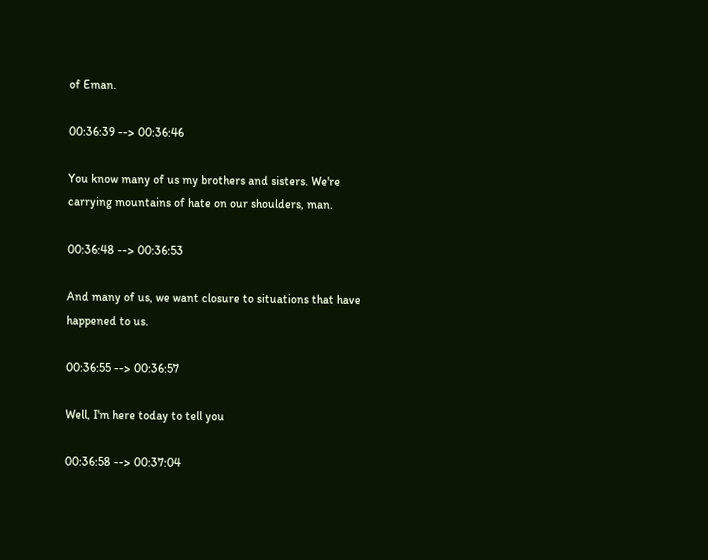of Eman.

00:36:39 --> 00:36:46

You know many of us my brothers and sisters. We're carrying mountains of hate on our shoulders, man.

00:36:48 --> 00:36:53

And many of us, we want closure to situations that have happened to us.

00:36:55 --> 00:36:57

Well, I'm here today to tell you

00:36:58 --> 00:37:04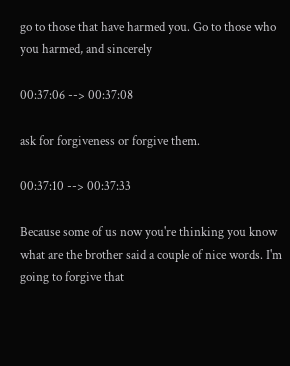go to those that have harmed you. Go to those who you harmed, and sincerely

00:37:06 --> 00:37:08

ask for forgiveness or forgive them.

00:37:10 --> 00:37:33

Because some of us now you're thinking you know what are the brother said a couple of nice words. I'm going to forgive that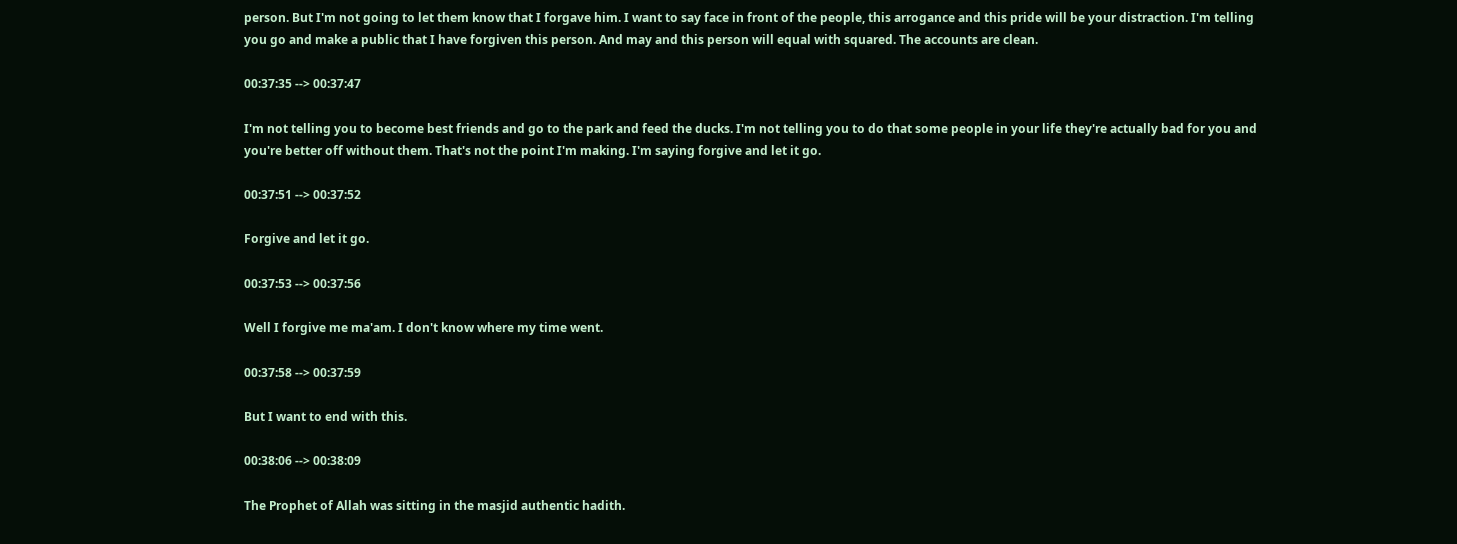person. But I'm not going to let them know that I forgave him. I want to say face in front of the people, this arrogance and this pride will be your distraction. I'm telling you go and make a public that I have forgiven this person. And may and this person will equal with squared. The accounts are clean.

00:37:35 --> 00:37:47

I'm not telling you to become best friends and go to the park and feed the ducks. I'm not telling you to do that some people in your life they're actually bad for you and you're better off without them. That's not the point I'm making. I'm saying forgive and let it go.

00:37:51 --> 00:37:52

Forgive and let it go.

00:37:53 --> 00:37:56

Well I forgive me ma'am. I don't know where my time went.

00:37:58 --> 00:37:59

But I want to end with this.

00:38:06 --> 00:38:09

The Prophet of Allah was sitting in the masjid authentic hadith.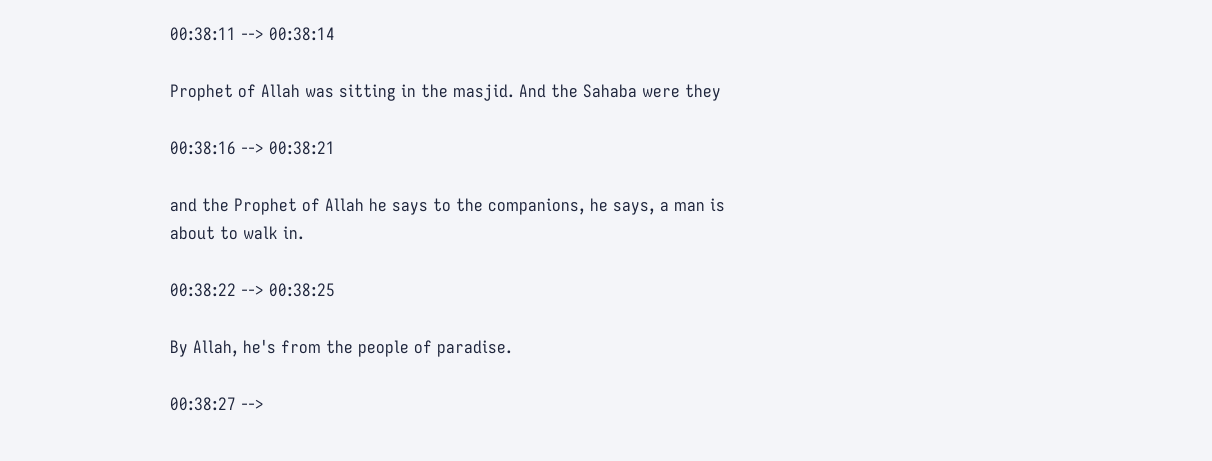00:38:11 --> 00:38:14

Prophet of Allah was sitting in the masjid. And the Sahaba were they

00:38:16 --> 00:38:21

and the Prophet of Allah he says to the companions, he says, a man is about to walk in.

00:38:22 --> 00:38:25

By Allah, he's from the people of paradise.

00:38:27 -->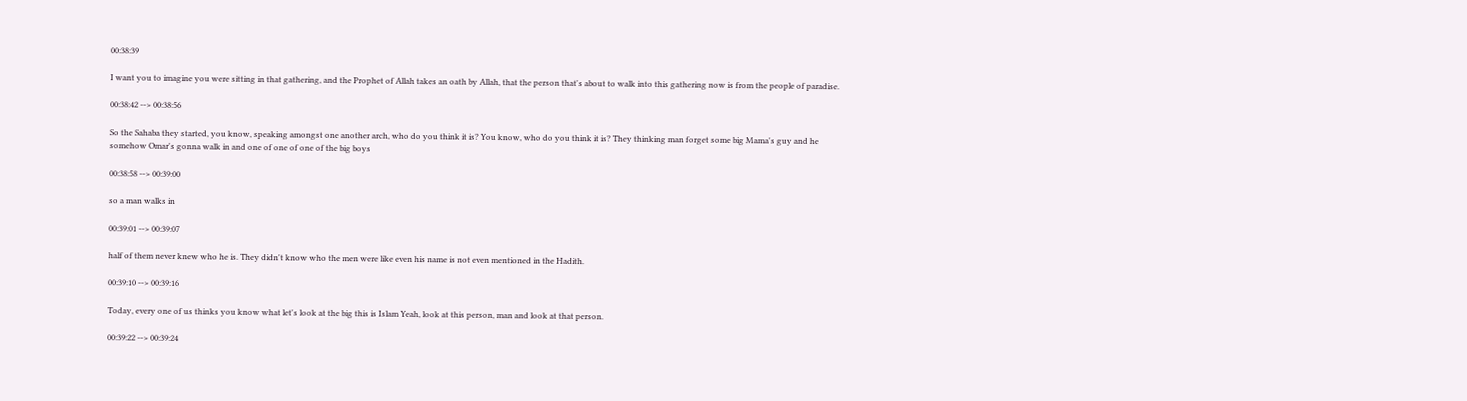00:38:39

I want you to imagine you were sitting in that gathering, and the Prophet of Allah takes an oath by Allah, that the person that's about to walk into this gathering now is from the people of paradise.

00:38:42 --> 00:38:56

So the Sahaba they started, you know, speaking amongst one another arch, who do you think it is? You know, who do you think it is? They thinking man forget some big Mama's guy and he somehow Omar's gonna walk in and one of one of one of the big boys

00:38:58 --> 00:39:00

so a man walks in

00:39:01 --> 00:39:07

half of them never knew who he is. They didn't know who the men were like even his name is not even mentioned in the Hadith.

00:39:10 --> 00:39:16

Today, every one of us thinks you know what let's look at the big this is Islam Yeah, look at this person, man and look at that person.

00:39:22 --> 00:39:24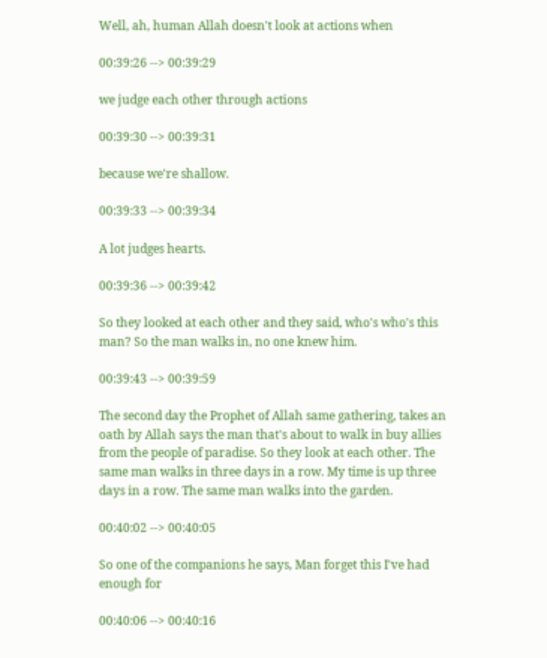Well, ah, human Allah doesn't look at actions when

00:39:26 --> 00:39:29

we judge each other through actions

00:39:30 --> 00:39:31

because we're shallow.

00:39:33 --> 00:39:34

A lot judges hearts.

00:39:36 --> 00:39:42

So they looked at each other and they said, who's who's this man? So the man walks in, no one knew him.

00:39:43 --> 00:39:59

The second day the Prophet of Allah same gathering, takes an oath by Allah says the man that's about to walk in buy allies from the people of paradise. So they look at each other. The same man walks in three days in a row. My time is up three days in a row. The same man walks into the garden.

00:40:02 --> 00:40:05

So one of the companions he says, Man forget this I've had enough for

00:40:06 --> 00:40:16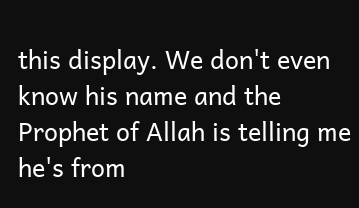this display. We don't even know his name and the Prophet of Allah is telling me he's from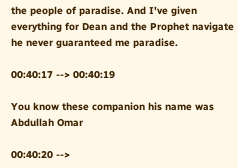the people of paradise. And I've given everything for Dean and the Prophet navigate he never guaranteed me paradise.

00:40:17 --> 00:40:19

You know these companion his name was Abdullah Omar

00:40:20 -->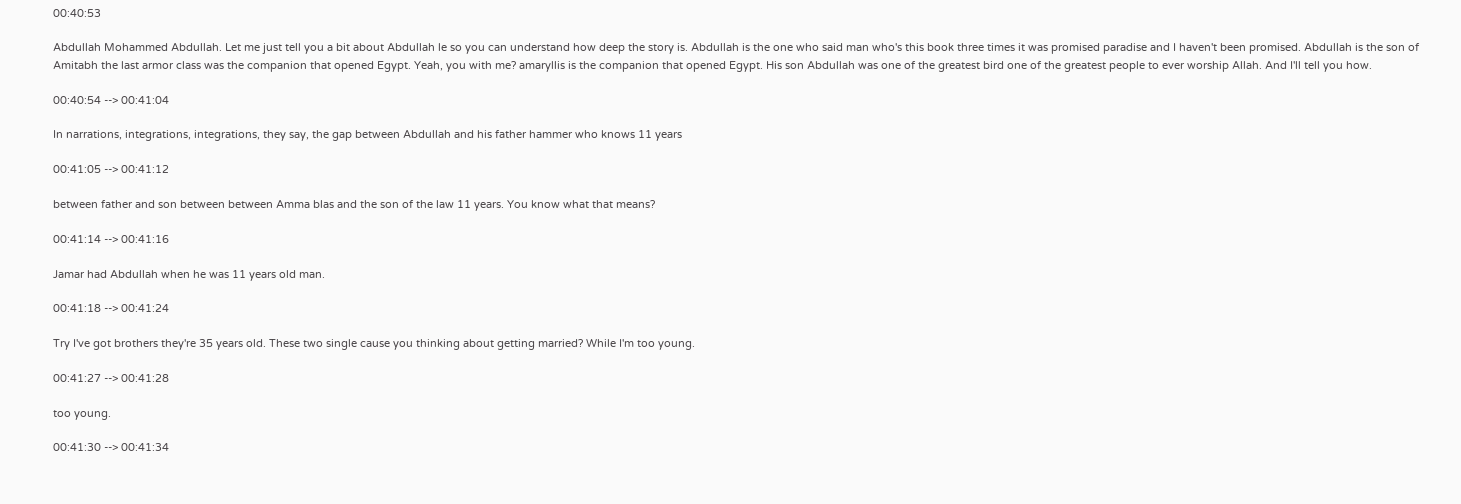00:40:53

Abdullah Mohammed Abdullah. Let me just tell you a bit about Abdullah le so you can understand how deep the story is. Abdullah is the one who said man who's this book three times it was promised paradise and I haven't been promised. Abdullah is the son of Amitabh the last armor class was the companion that opened Egypt. Yeah, you with me? amaryllis is the companion that opened Egypt. His son Abdullah was one of the greatest bird one of the greatest people to ever worship Allah. And I'll tell you how.

00:40:54 --> 00:41:04

In narrations, integrations, integrations, they say, the gap between Abdullah and his father hammer who knows 11 years

00:41:05 --> 00:41:12

between father and son between between Amma blas and the son of the law 11 years. You know what that means?

00:41:14 --> 00:41:16

Jamar had Abdullah when he was 11 years old man.

00:41:18 --> 00:41:24

Try I've got brothers they're 35 years old. These two single cause you thinking about getting married? While I'm too young.

00:41:27 --> 00:41:28

too young.

00:41:30 --> 00:41:34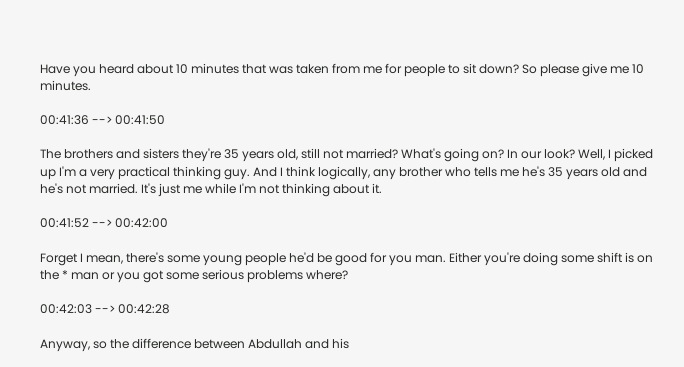Have you heard about 10 minutes that was taken from me for people to sit down? So please give me 10 minutes.

00:41:36 --> 00:41:50

The brothers and sisters they're 35 years old, still not married? What's going on? In our look? Well, I picked up I'm a very practical thinking guy. And I think logically, any brother who tells me he's 35 years old and he's not married. It's just me while I'm not thinking about it.

00:41:52 --> 00:42:00

Forget I mean, there's some young people he'd be good for you man. Either you're doing some shift is on the * man or you got some serious problems where?

00:42:03 --> 00:42:28

Anyway, so the difference between Abdullah and his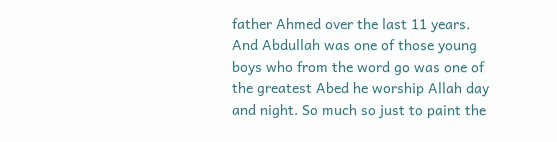father Ahmed over the last 11 years. And Abdullah was one of those young boys who from the word go was one of the greatest Abed he worship Allah day and night. So much so just to paint the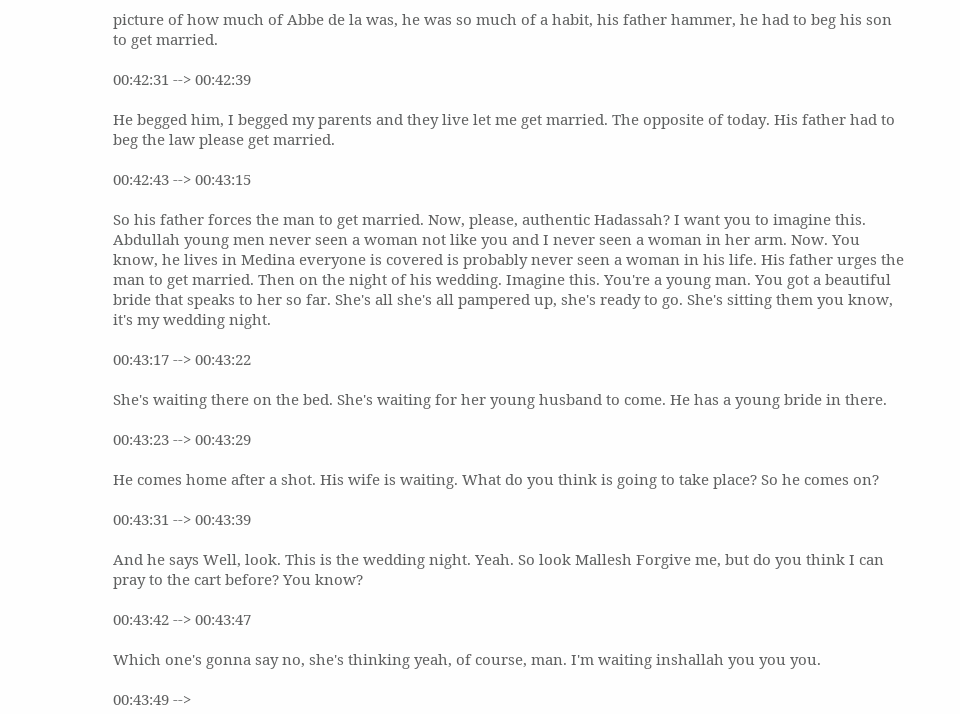picture of how much of Abbe de la was, he was so much of a habit, his father hammer, he had to beg his son to get married.

00:42:31 --> 00:42:39

He begged him, I begged my parents and they live let me get married. The opposite of today. His father had to beg the law please get married.

00:42:43 --> 00:43:15

So his father forces the man to get married. Now, please, authentic Hadassah? I want you to imagine this. Abdullah young men never seen a woman not like you and I never seen a woman in her arm. Now. You know, he lives in Medina everyone is covered is probably never seen a woman in his life. His father urges the man to get married. Then on the night of his wedding. Imagine this. You're a young man. You got a beautiful bride that speaks to her so far. She's all she's all pampered up, she's ready to go. She's sitting them you know, it's my wedding night.

00:43:17 --> 00:43:22

She's waiting there on the bed. She's waiting for her young husband to come. He has a young bride in there.

00:43:23 --> 00:43:29

He comes home after a shot. His wife is waiting. What do you think is going to take place? So he comes on?

00:43:31 --> 00:43:39

And he says Well, look. This is the wedding night. Yeah. So look Mallesh Forgive me, but do you think I can pray to the cart before? You know?

00:43:42 --> 00:43:47

Which one's gonna say no, she's thinking yeah, of course, man. I'm waiting inshallah you you you.

00:43:49 -->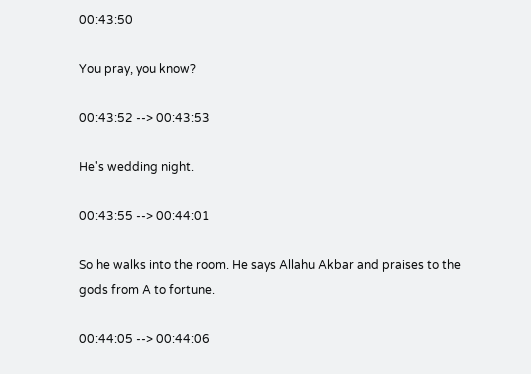00:43:50

You pray, you know?

00:43:52 --> 00:43:53

He's wedding night.

00:43:55 --> 00:44:01

So he walks into the room. He says Allahu Akbar and praises to the gods from A to fortune.

00:44:05 --> 00:44:06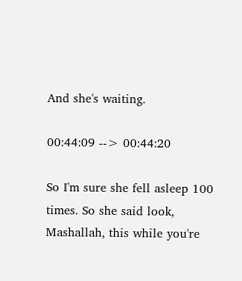And she's waiting.

00:44:09 --> 00:44:20

So I'm sure she fell asleep 100 times. So she said look, Mashallah, this while you're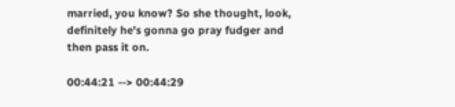married, you know? So she thought, look, definitely he's gonna go pray fudger and then pass it on.

00:44:21 --> 00:44:29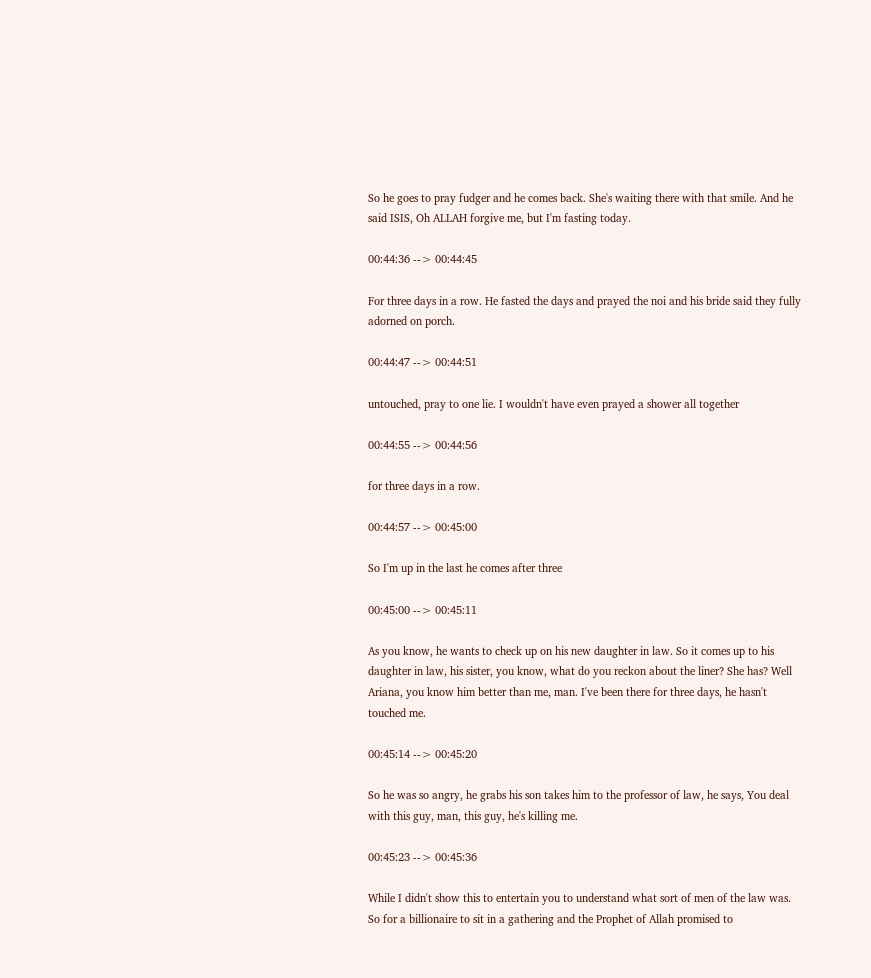So he goes to pray fudger and he comes back. She's waiting there with that smile. And he said ISIS, Oh ALLAH forgive me, but I'm fasting today.

00:44:36 --> 00:44:45

For three days in a row. He fasted the days and prayed the noi and his bride said they fully adorned on porch.

00:44:47 --> 00:44:51

untouched, pray to one lie. I wouldn't have even prayed a shower all together

00:44:55 --> 00:44:56

for three days in a row.

00:44:57 --> 00:45:00

So I'm up in the last he comes after three

00:45:00 --> 00:45:11

As you know, he wants to check up on his new daughter in law. So it comes up to his daughter in law, his sister, you know, what do you reckon about the liner? She has? Well Ariana, you know him better than me, man. I've been there for three days, he hasn't touched me.

00:45:14 --> 00:45:20

So he was so angry, he grabs his son takes him to the professor of law, he says, You deal with this guy, man, this guy, he's killing me.

00:45:23 --> 00:45:36

While I didn't show this to entertain you to understand what sort of men of the law was. So for a billionaire to sit in a gathering and the Prophet of Allah promised to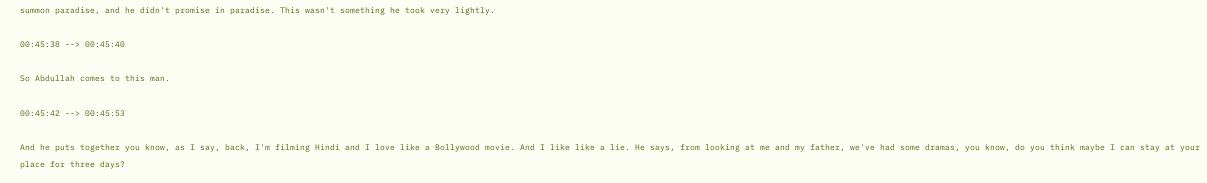summon paradise, and he didn't promise in paradise. This wasn't something he took very lightly.

00:45:38 --> 00:45:40

So Abdullah comes to this man.

00:45:42 --> 00:45:53

And he puts together you know, as I say, back, I'm filming Hindi and I love like a Bollywood movie. And I like like a lie. He says, from looking at me and my father, we've had some dramas, you know, do you think maybe I can stay at your place for three days?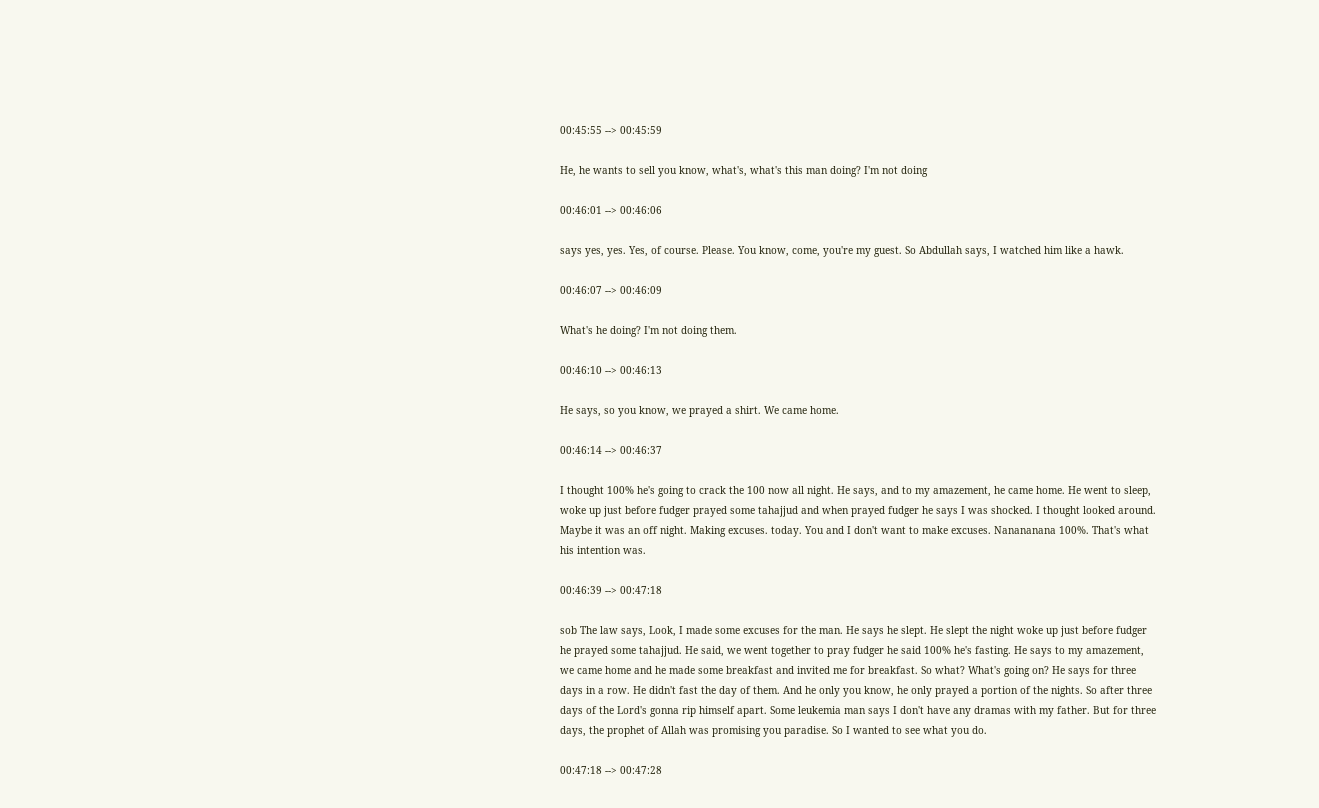00:45:55 --> 00:45:59

He, he wants to sell you know, what's, what's this man doing? I'm not doing

00:46:01 --> 00:46:06

says yes, yes. Yes, of course. Please. You know, come, you're my guest. So Abdullah says, I watched him like a hawk.

00:46:07 --> 00:46:09

What's he doing? I'm not doing them.

00:46:10 --> 00:46:13

He says, so you know, we prayed a shirt. We came home.

00:46:14 --> 00:46:37

I thought 100% he's going to crack the 100 now all night. He says, and to my amazement, he came home. He went to sleep, woke up just before fudger prayed some tahajjud and when prayed fudger he says I was shocked. I thought looked around. Maybe it was an off night. Making excuses. today. You and I don't want to make excuses. Nanananana 100%. That's what his intention was.

00:46:39 --> 00:47:18

sob The law says, Look, I made some excuses for the man. He says he slept. He slept the night woke up just before fudger he prayed some tahajjud. He said, we went together to pray fudger he said 100% he's fasting. He says to my amazement, we came home and he made some breakfast and invited me for breakfast. So what? What's going on? He says for three days in a row. He didn't fast the day of them. And he only you know, he only prayed a portion of the nights. So after three days of the Lord's gonna rip himself apart. Some leukemia man says I don't have any dramas with my father. But for three days, the prophet of Allah was promising you paradise. So I wanted to see what you do.

00:47:18 --> 00:47:28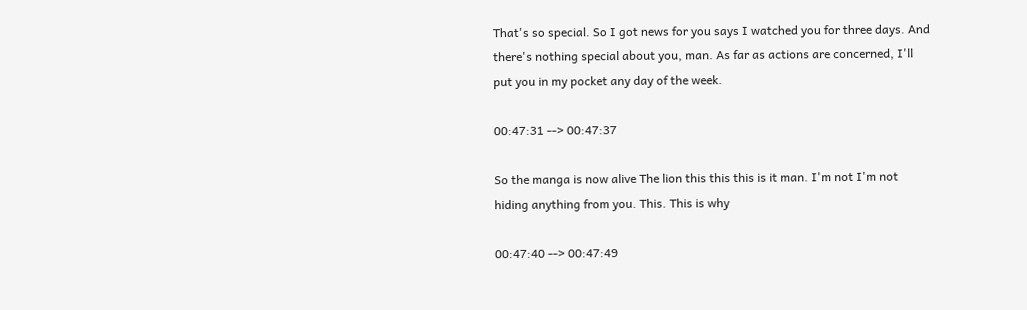That's so special. So I got news for you says I watched you for three days. And there's nothing special about you, man. As far as actions are concerned, I'll put you in my pocket any day of the week.

00:47:31 --> 00:47:37

So the manga is now alive The lion this this this is it man. I'm not I'm not hiding anything from you. This. This is why

00:47:40 --> 00:47:49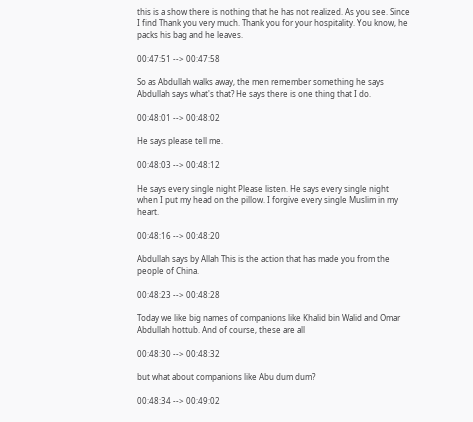this is a show there is nothing that he has not realized. As you see. Since I find Thank you very much. Thank you for your hospitality. You know, he packs his bag and he leaves.

00:47:51 --> 00:47:58

So as Abdullah walks away, the men remember something he says Abdullah says what's that? He says there is one thing that I do.

00:48:01 --> 00:48:02

He says please tell me.

00:48:03 --> 00:48:12

He says every single night Please listen. He says every single night when I put my head on the pillow. I forgive every single Muslim in my heart.

00:48:16 --> 00:48:20

Abdullah says by Allah This is the action that has made you from the people of China.

00:48:23 --> 00:48:28

Today we like big names of companions like Khalid bin Walid and Omar Abdullah hottub. And of course, these are all

00:48:30 --> 00:48:32

but what about companions like Abu dum dum?

00:48:34 --> 00:49:02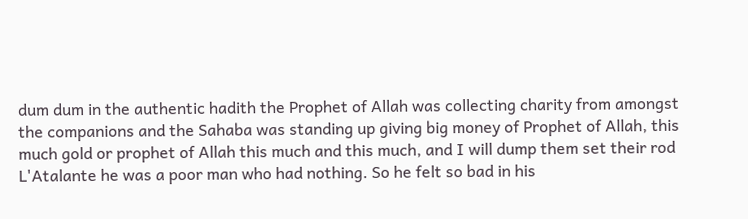dum dum in the authentic hadith the Prophet of Allah was collecting charity from amongst the companions and the Sahaba was standing up giving big money of Prophet of Allah, this much gold or prophet of Allah this much and this much, and I will dump them set their rod L'Atalante he was a poor man who had nothing. So he felt so bad in his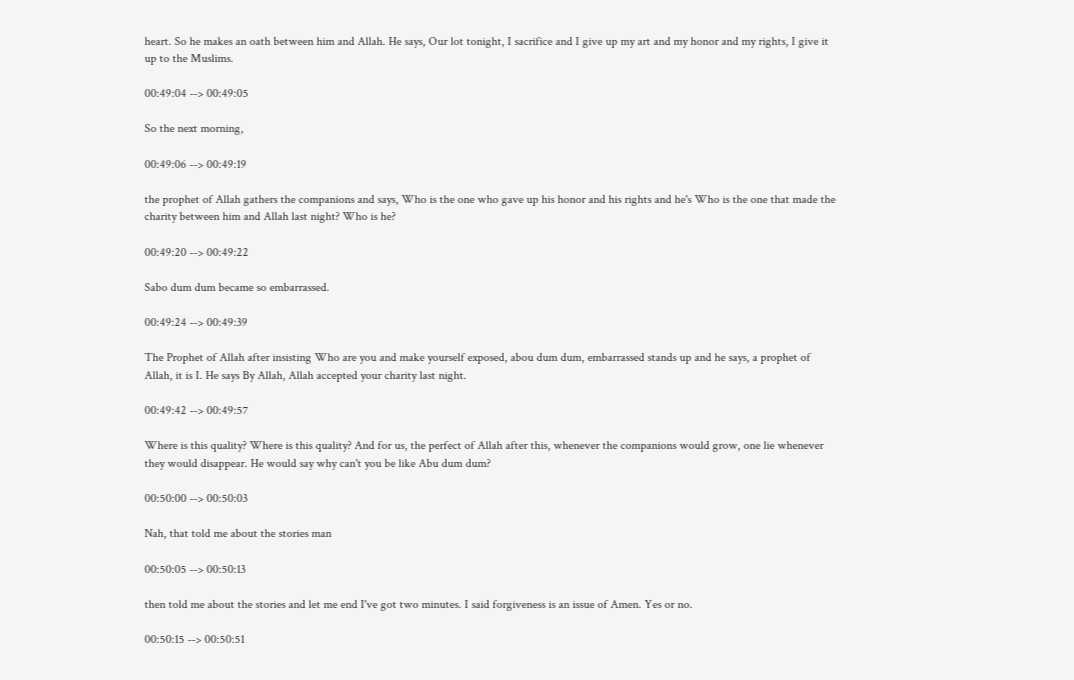heart. So he makes an oath between him and Allah. He says, Our lot tonight, I sacrifice and I give up my art and my honor and my rights, I give it up to the Muslims.

00:49:04 --> 00:49:05

So the next morning,

00:49:06 --> 00:49:19

the prophet of Allah gathers the companions and says, Who is the one who gave up his honor and his rights and he's Who is the one that made the charity between him and Allah last night? Who is he?

00:49:20 --> 00:49:22

Sabo dum dum became so embarrassed.

00:49:24 --> 00:49:39

The Prophet of Allah after insisting Who are you and make yourself exposed, abou dum dum, embarrassed stands up and he says, a prophet of Allah, it is I. He says By Allah, Allah accepted your charity last night.

00:49:42 --> 00:49:57

Where is this quality? Where is this quality? And for us, the perfect of Allah after this, whenever the companions would grow, one lie whenever they would disappear. He would say why can't you be like Abu dum dum?

00:50:00 --> 00:50:03

Nah, that told me about the stories man

00:50:05 --> 00:50:13

then told me about the stories and let me end I've got two minutes. I said forgiveness is an issue of Amen. Yes or no.

00:50:15 --> 00:50:51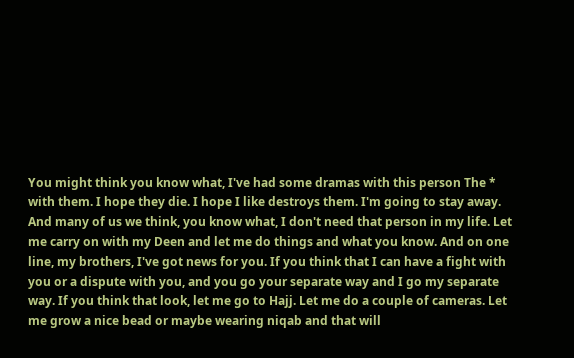You might think you know what, I've had some dramas with this person The * with them. I hope they die. I hope I like destroys them. I'm going to stay away. And many of us we think, you know what, I don't need that person in my life. Let me carry on with my Deen and let me do things and what you know. And on one line, my brothers, I've got news for you. If you think that I can have a fight with you or a dispute with you, and you go your separate way and I go my separate way. If you think that look, let me go to Hajj. Let me do a couple of cameras. Let me grow a nice bead or maybe wearing niqab and that will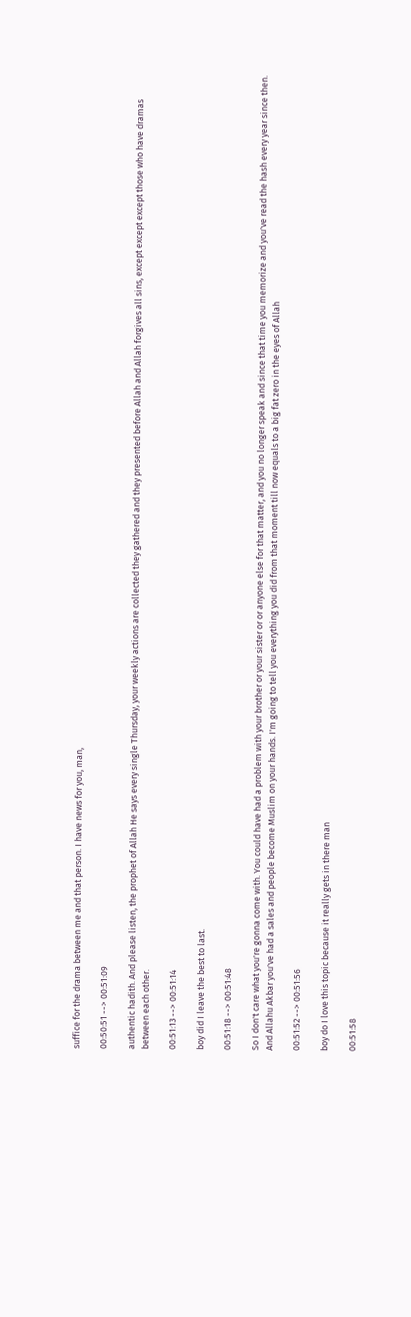suffice for the drama between me and that person. I have news for you, man,

00:50:51 --> 00:51:09

authentic hadith. And please listen, the prophet of Allah He says every single Thursday, your weekly actions are collected they gathered and they presented before Allah and Allah forgives all sins, except except except those who have dramas between each other.

00:51:13 --> 00:51:14

boy did I leave the best to last.

00:51:18 --> 00:51:48

So I don't care what you're gonna come with. You could have had a problem with your brother or your sister or or anyone else for that matter, and you no longer speak and since that time you memorize and you've read the hash every year since then. And Allahu Akbar you've had a sales and people become Muslim on your hands. I'm going to tell you everything you did from that moment till now equals to a big fat zero in the eyes of Allah

00:51:52 --> 00:51:56

boy do I love this topic because it really gets in there man

00:51:58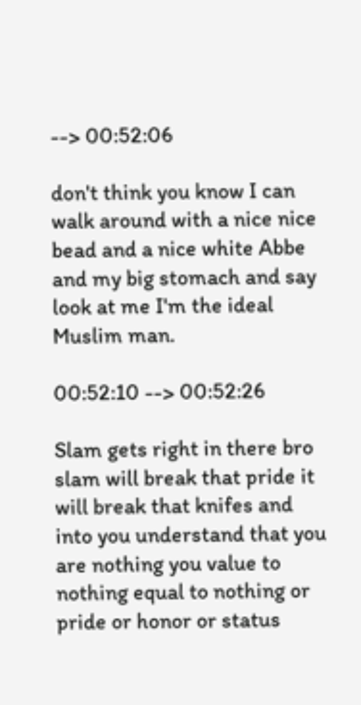--> 00:52:06

don't think you know I can walk around with a nice nice bead and a nice white Abbe and my big stomach and say look at me I'm the ideal Muslim man.

00:52:10 --> 00:52:26

Slam gets right in there bro slam will break that pride it will break that knifes and into you understand that you are nothing you value to nothing equal to nothing or pride or honor or status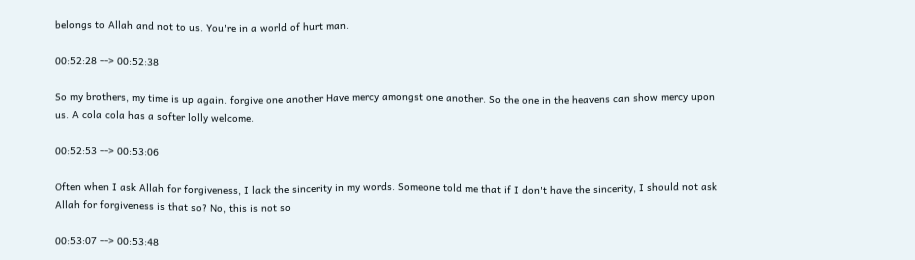belongs to Allah and not to us. You're in a world of hurt man.

00:52:28 --> 00:52:38

So my brothers, my time is up again. forgive one another Have mercy amongst one another. So the one in the heavens can show mercy upon us. A cola cola has a softer lolly welcome.

00:52:53 --> 00:53:06

Often when I ask Allah for forgiveness, I lack the sincerity in my words. Someone told me that if I don't have the sincerity, I should not ask Allah for forgiveness is that so? No, this is not so

00:53:07 --> 00:53:48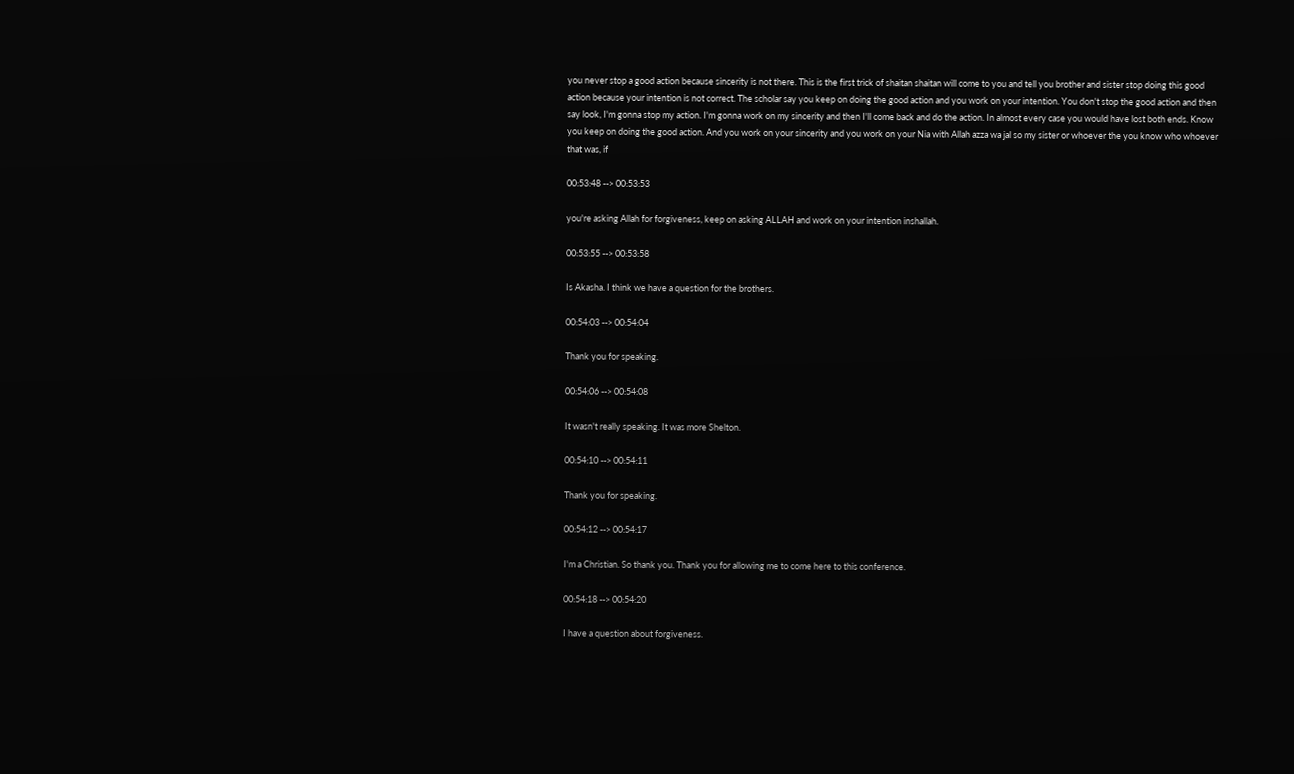you never stop a good action because sincerity is not there. This is the first trick of shaitan shaitan will come to you and tell you brother and sister stop doing this good action because your intention is not correct. The scholar say you keep on doing the good action and you work on your intention. You don't stop the good action and then say look, I'm gonna stop my action. I'm gonna work on my sincerity and then I'll come back and do the action. In almost every case you would have lost both ends. Know you keep on doing the good action. And you work on your sincerity and you work on your Nia with Allah azza wa jal so my sister or whoever the you know who whoever that was, if

00:53:48 --> 00:53:53

you're asking Allah for forgiveness, keep on asking ALLAH and work on your intention inshallah.

00:53:55 --> 00:53:58

Is Akasha. I think we have a question for the brothers.

00:54:03 --> 00:54:04

Thank you for speaking.

00:54:06 --> 00:54:08

It wasn't really speaking. It was more Shelton.

00:54:10 --> 00:54:11

Thank you for speaking.

00:54:12 --> 00:54:17

I'm a Christian. So thank you. Thank you for allowing me to come here to this conference.

00:54:18 --> 00:54:20

I have a question about forgiveness.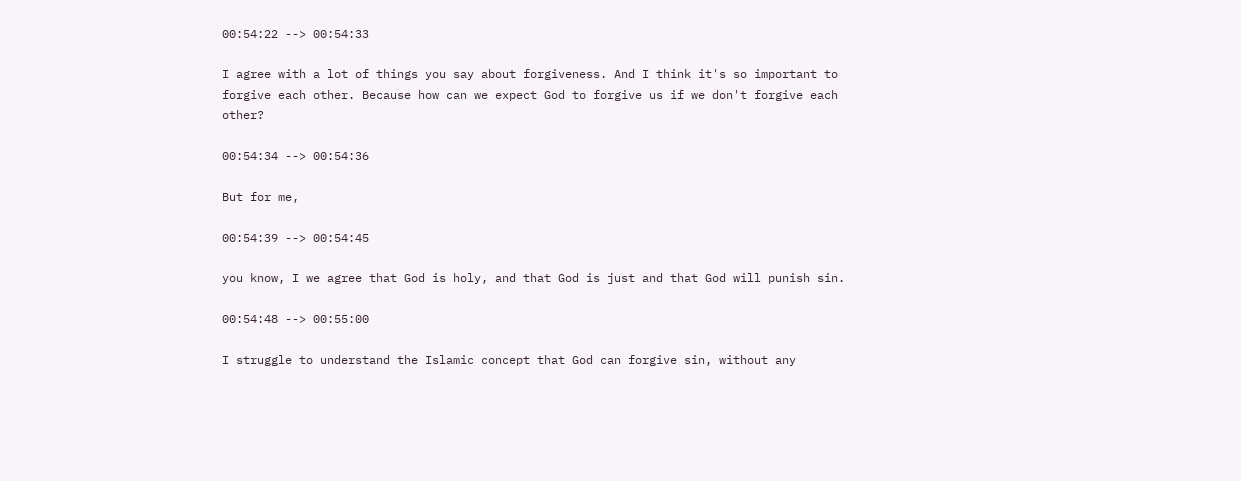00:54:22 --> 00:54:33

I agree with a lot of things you say about forgiveness. And I think it's so important to forgive each other. Because how can we expect God to forgive us if we don't forgive each other?

00:54:34 --> 00:54:36

But for me,

00:54:39 --> 00:54:45

you know, I we agree that God is holy, and that God is just and that God will punish sin.

00:54:48 --> 00:55:00

I struggle to understand the Islamic concept that God can forgive sin, without any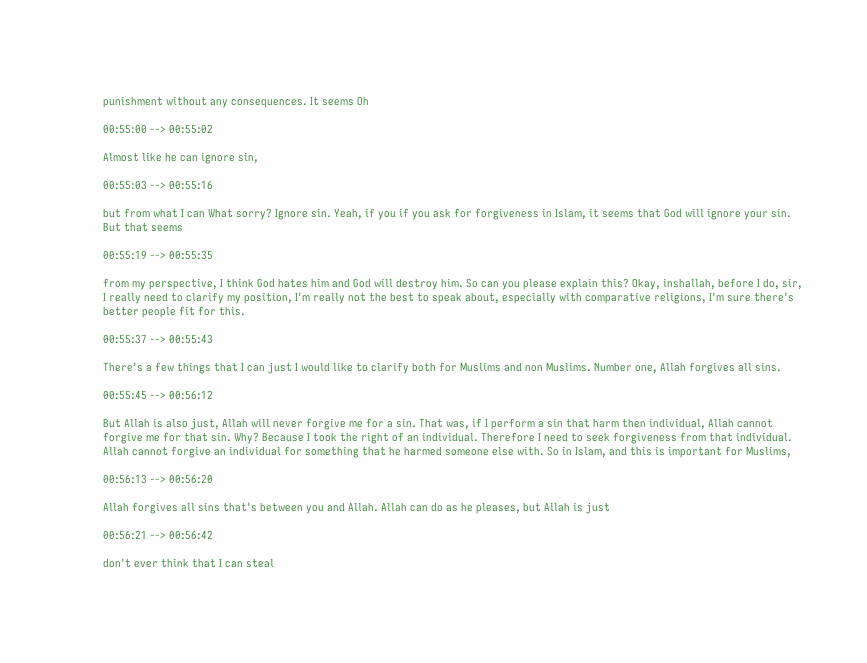punishment without any consequences. It seems Oh

00:55:00 --> 00:55:02

Almost like he can ignore sin,

00:55:03 --> 00:55:16

but from what I can What sorry? Ignore sin. Yeah, if you if you ask for forgiveness in Islam, it seems that God will ignore your sin. But that seems

00:55:19 --> 00:55:35

from my perspective, I think God hates him and God will destroy him. So can you please explain this? Okay, inshallah, before I do, sir, I really need to clarify my position, I'm really not the best to speak about, especially with comparative religions, I'm sure there's better people fit for this.

00:55:37 --> 00:55:43

There's a few things that I can just I would like to clarify both for Muslims and non Muslims. Number one, Allah forgives all sins.

00:55:45 --> 00:56:12

But Allah is also just, Allah will never forgive me for a sin. That was, if I perform a sin that harm then individual, Allah cannot forgive me for that sin. Why? Because I took the right of an individual. Therefore I need to seek forgiveness from that individual. Allah cannot forgive an individual for something that he harmed someone else with. So in Islam, and this is important for Muslims,

00:56:13 --> 00:56:20

Allah forgives all sins that's between you and Allah. Allah can do as he pleases, but Allah is just

00:56:21 --> 00:56:42

don't ever think that I can steal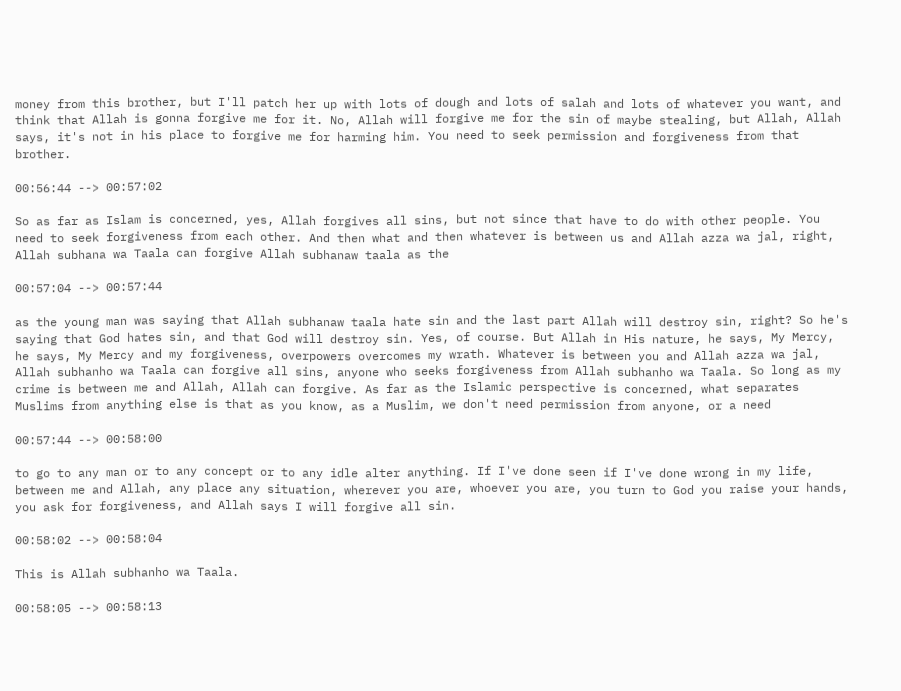money from this brother, but I'll patch her up with lots of dough and lots of salah and lots of whatever you want, and think that Allah is gonna forgive me for it. No, Allah will forgive me for the sin of maybe stealing, but Allah, Allah says, it's not in his place to forgive me for harming him. You need to seek permission and forgiveness from that brother.

00:56:44 --> 00:57:02

So as far as Islam is concerned, yes, Allah forgives all sins, but not since that have to do with other people. You need to seek forgiveness from each other. And then what and then whatever is between us and Allah azza wa jal, right, Allah subhana wa Taala can forgive Allah subhanaw taala as the

00:57:04 --> 00:57:44

as the young man was saying that Allah subhanaw taala hate sin and the last part Allah will destroy sin, right? So he's saying that God hates sin, and that God will destroy sin. Yes, of course. But Allah in His nature, he says, My Mercy, he says, My Mercy and my forgiveness, overpowers overcomes my wrath. Whatever is between you and Allah azza wa jal, Allah subhanho wa Taala can forgive all sins, anyone who seeks forgiveness from Allah subhanho wa Taala. So long as my crime is between me and Allah, Allah can forgive. As far as the Islamic perspective is concerned, what separates Muslims from anything else is that as you know, as a Muslim, we don't need permission from anyone, or a need

00:57:44 --> 00:58:00

to go to any man or to any concept or to any idle alter anything. If I've done seen if I've done wrong in my life, between me and Allah, any place any situation, wherever you are, whoever you are, you turn to God you raise your hands, you ask for forgiveness, and Allah says I will forgive all sin.

00:58:02 --> 00:58:04

This is Allah subhanho wa Taala.

00:58:05 --> 00:58:13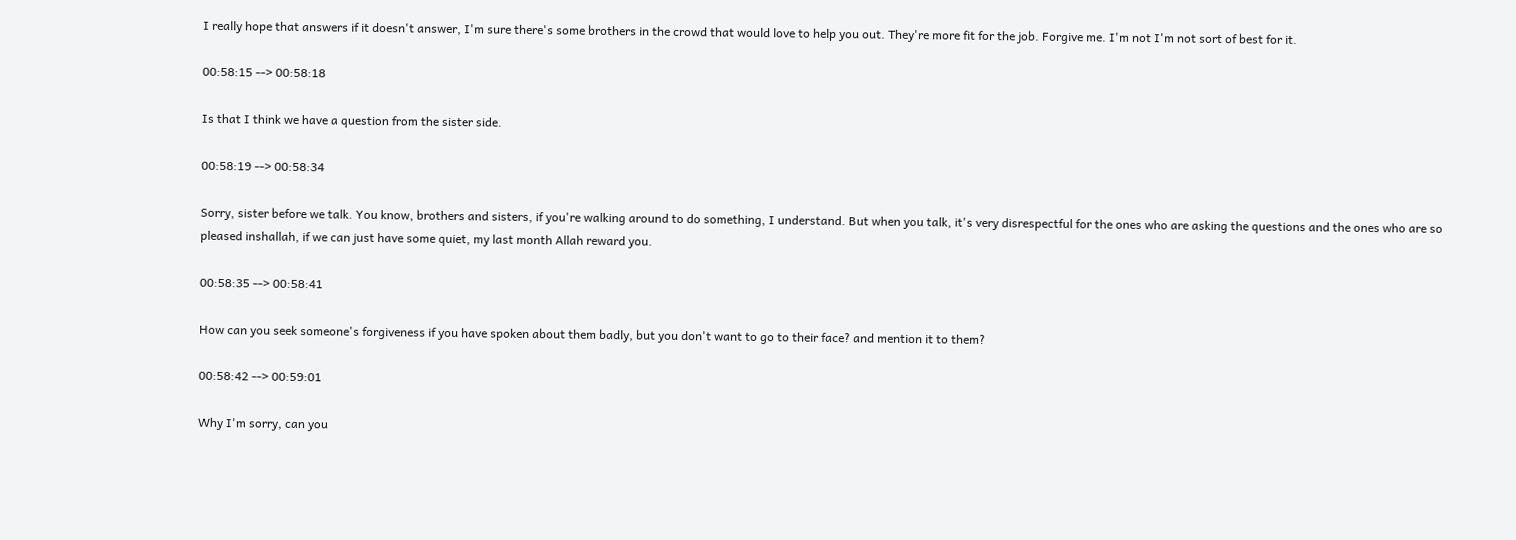I really hope that answers if it doesn't answer, I'm sure there's some brothers in the crowd that would love to help you out. They're more fit for the job. Forgive me. I'm not I'm not sort of best for it.

00:58:15 --> 00:58:18

Is that I think we have a question from the sister side.

00:58:19 --> 00:58:34

Sorry, sister before we talk. You know, brothers and sisters, if you're walking around to do something, I understand. But when you talk, it's very disrespectful for the ones who are asking the questions and the ones who are so pleased inshallah, if we can just have some quiet, my last month Allah reward you.

00:58:35 --> 00:58:41

How can you seek someone's forgiveness if you have spoken about them badly, but you don't want to go to their face? and mention it to them?

00:58:42 --> 00:59:01

Why I'm sorry, can you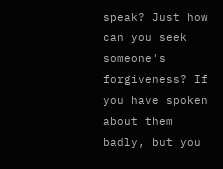speak? Just how can you seek someone's forgiveness? If you have spoken about them badly, but you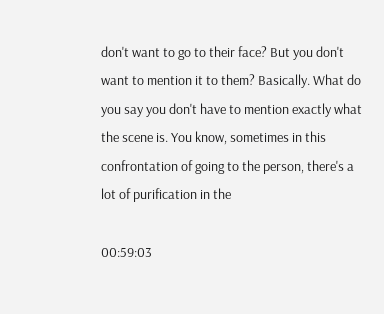don't want to go to their face? But you don't want to mention it to them? Basically. What do you say you don't have to mention exactly what the scene is. You know, sometimes in this confrontation of going to the person, there's a lot of purification in the

00:59:03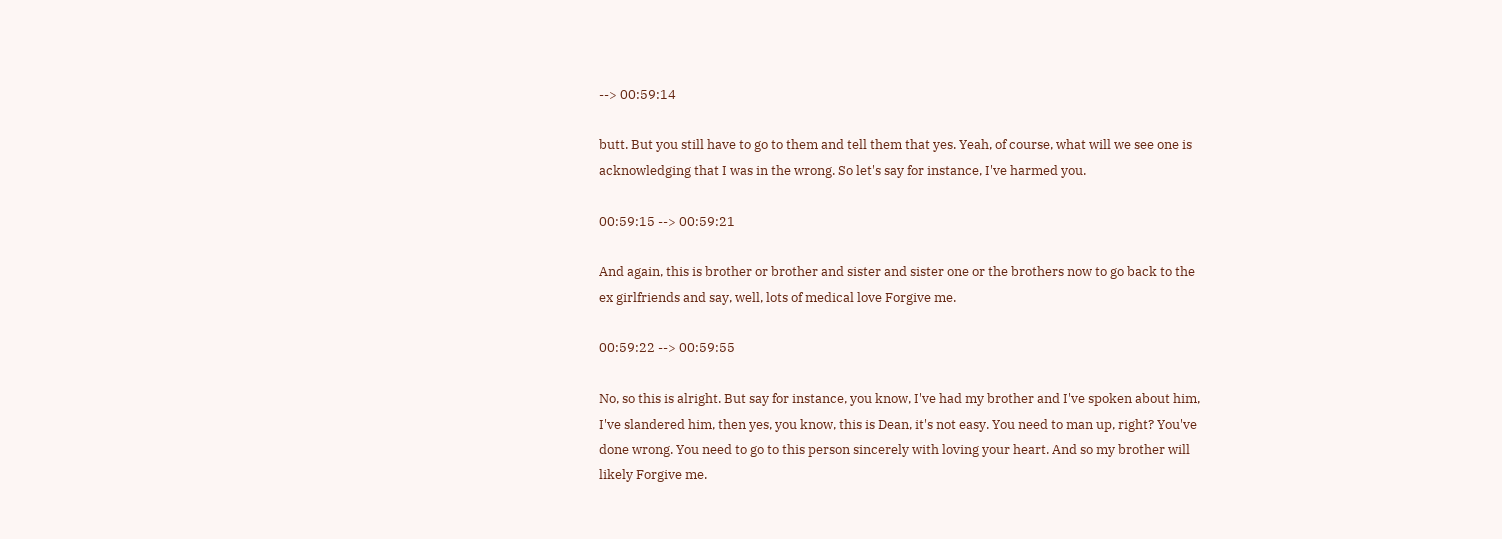--> 00:59:14

butt. But you still have to go to them and tell them that yes. Yeah, of course, what will we see one is acknowledging that I was in the wrong. So let's say for instance, I've harmed you.

00:59:15 --> 00:59:21

And again, this is brother or brother and sister and sister one or the brothers now to go back to the ex girlfriends and say, well, lots of medical love Forgive me.

00:59:22 --> 00:59:55

No, so this is alright. But say for instance, you know, I've had my brother and I've spoken about him, I've slandered him, then yes, you know, this is Dean, it's not easy. You need to man up, right? You've done wrong. You need to go to this person sincerely with loving your heart. And so my brother will likely Forgive me.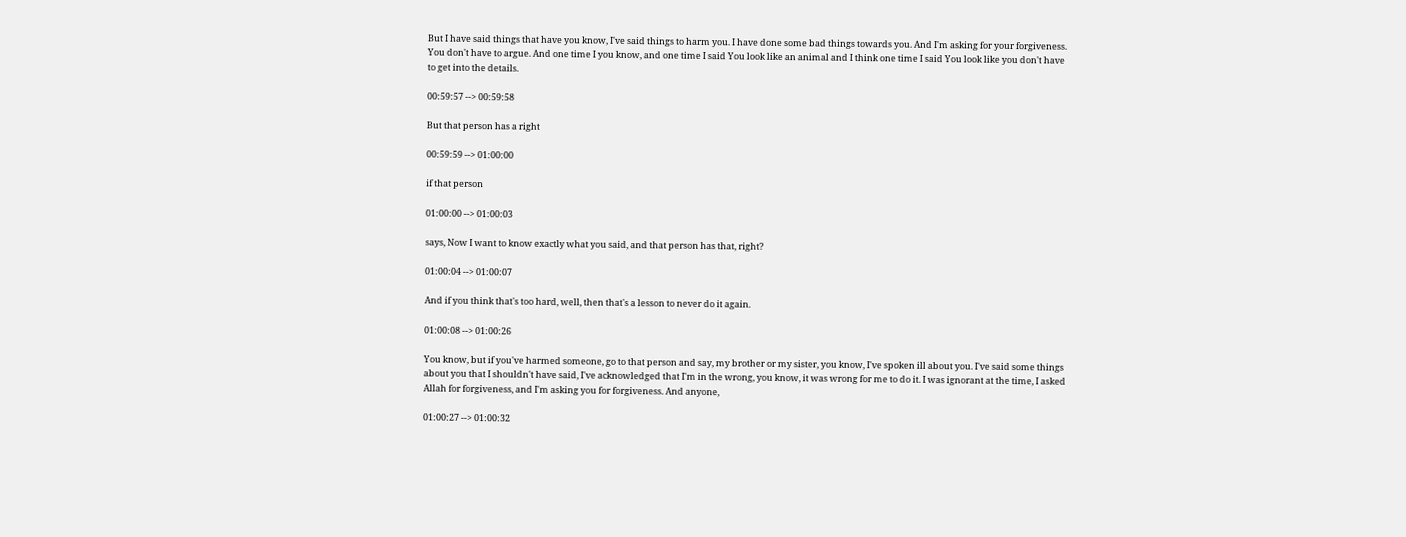But I have said things that have you know, I've said things to harm you. I have done some bad things towards you. And I'm asking for your forgiveness. You don't have to argue. And one time I you know, and one time I said You look like an animal and I think one time I said You look like you don't have to get into the details.

00:59:57 --> 00:59:58

But that person has a right

00:59:59 --> 01:00:00

if that person

01:00:00 --> 01:00:03

says, Now I want to know exactly what you said, and that person has that, right?

01:00:04 --> 01:00:07

And if you think that's too hard, well, then that's a lesson to never do it again.

01:00:08 --> 01:00:26

You know, but if you've harmed someone, go to that person and say, my brother or my sister, you know, I've spoken ill about you. I've said some things about you that I shouldn't have said, I've acknowledged that I'm in the wrong, you know, it was wrong for me to do it. I was ignorant at the time, I asked Allah for forgiveness, and I'm asking you for forgiveness. And anyone,

01:00:27 --> 01:00:32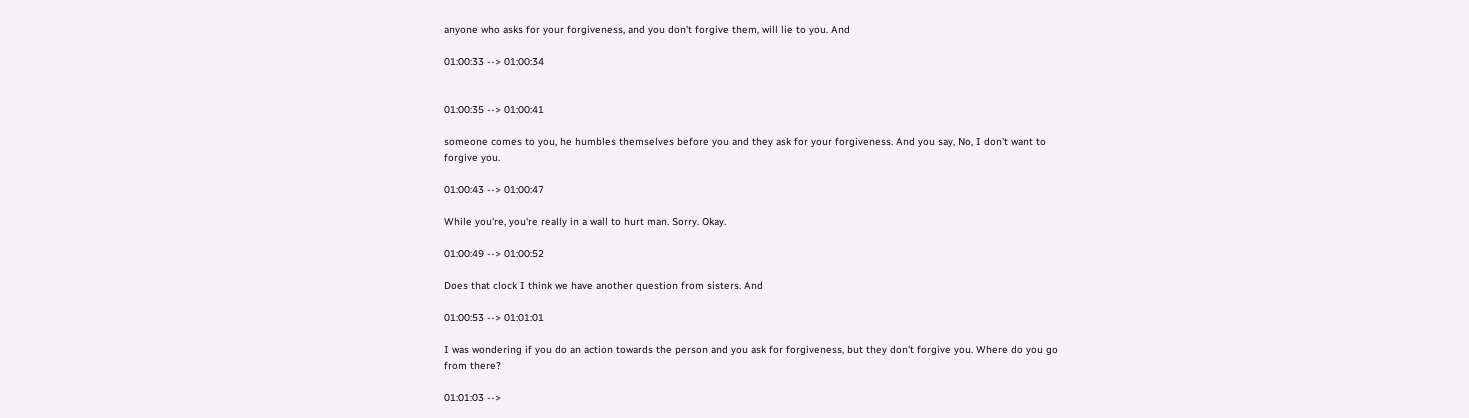anyone who asks for your forgiveness, and you don't forgive them, will lie to you. And

01:00:33 --> 01:00:34


01:00:35 --> 01:00:41

someone comes to you, he humbles themselves before you and they ask for your forgiveness. And you say, No, I don't want to forgive you.

01:00:43 --> 01:00:47

While you're, you're really in a wall to hurt man. Sorry. Okay.

01:00:49 --> 01:00:52

Does that clock I think we have another question from sisters. And

01:00:53 --> 01:01:01

I was wondering if you do an action towards the person and you ask for forgiveness, but they don't forgive you. Where do you go from there?

01:01:03 -->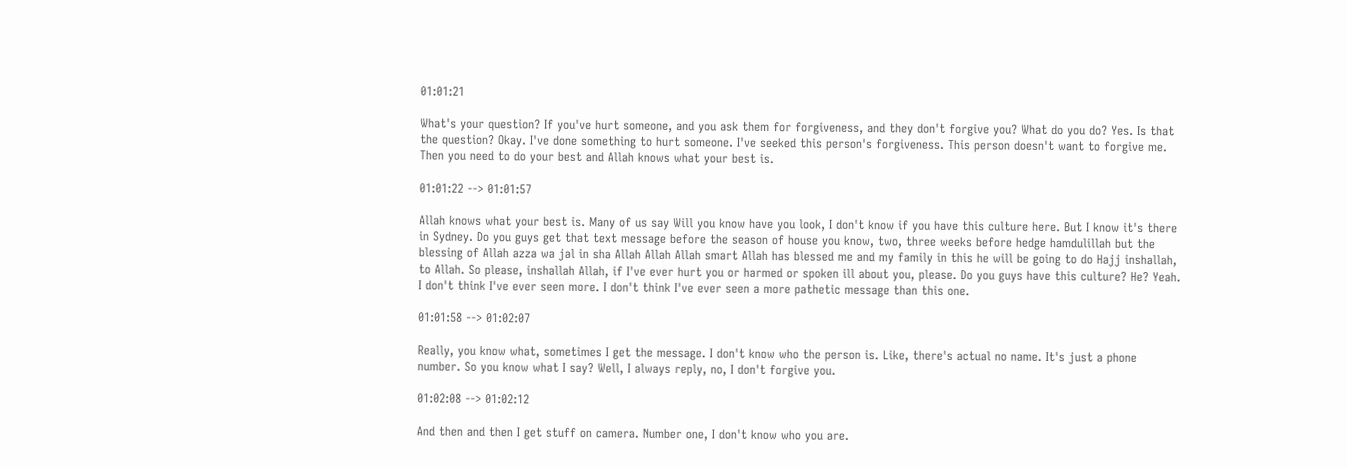01:01:21

What's your question? If you've hurt someone, and you ask them for forgiveness, and they don't forgive you? What do you do? Yes. Is that the question? Okay. I've done something to hurt someone. I've seeked this person's forgiveness. This person doesn't want to forgive me. Then you need to do your best and Allah knows what your best is.

01:01:22 --> 01:01:57

Allah knows what your best is. Many of us say Will you know have you look, I don't know if you have this culture here. But I know it's there in Sydney. Do you guys get that text message before the season of house you know, two, three weeks before hedge hamdulillah but the blessing of Allah azza wa jal in sha Allah Allah Allah smart Allah has blessed me and my family in this he will be going to do Hajj inshallah, to Allah. So please, inshallah Allah, if I've ever hurt you or harmed or spoken ill about you, please. Do you guys have this culture? He? Yeah. I don't think I've ever seen more. I don't think I've ever seen a more pathetic message than this one.

01:01:58 --> 01:02:07

Really, you know what, sometimes I get the message. I don't know who the person is. Like, there's actual no name. It's just a phone number. So you know what I say? Well, I always reply, no, I don't forgive you.

01:02:08 --> 01:02:12

And then and then I get stuff on camera. Number one, I don't know who you are.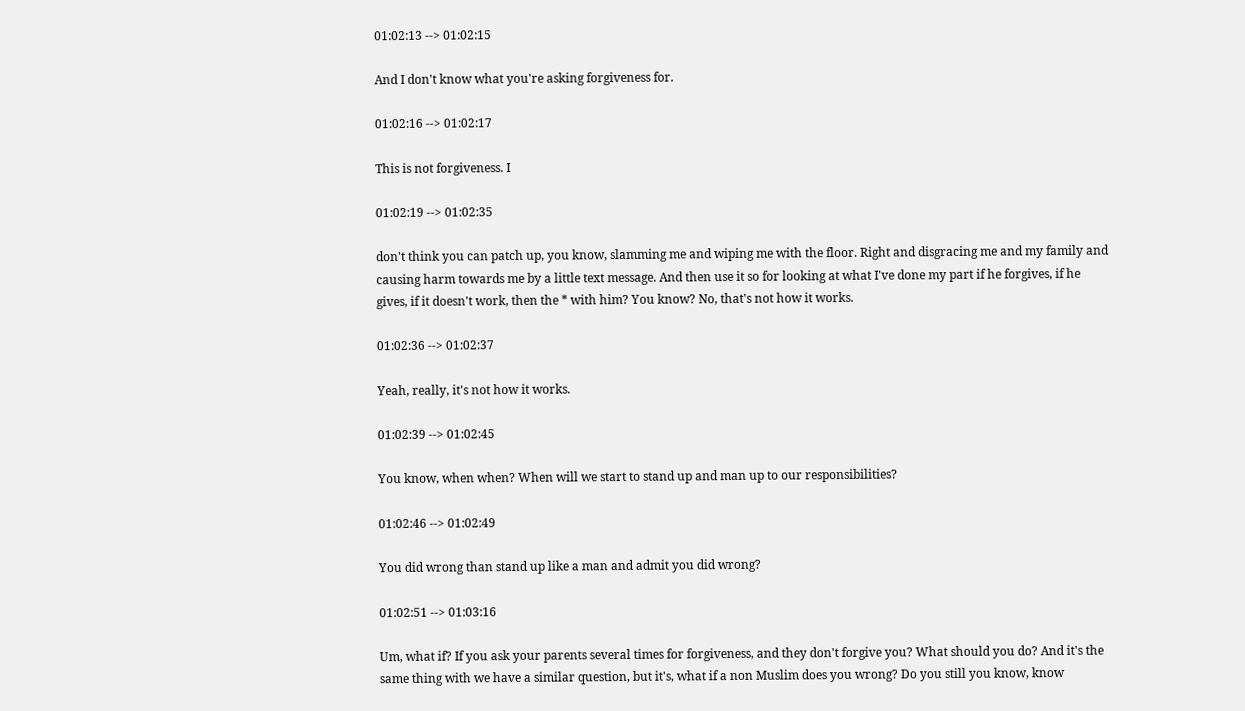01:02:13 --> 01:02:15

And I don't know what you're asking forgiveness for.

01:02:16 --> 01:02:17

This is not forgiveness. I

01:02:19 --> 01:02:35

don't think you can patch up, you know, slamming me and wiping me with the floor. Right and disgracing me and my family and causing harm towards me by a little text message. And then use it so for looking at what I've done my part if he forgives, if he gives, if it doesn't work, then the * with him? You know? No, that's not how it works.

01:02:36 --> 01:02:37

Yeah, really, it's not how it works.

01:02:39 --> 01:02:45

You know, when when? When will we start to stand up and man up to our responsibilities?

01:02:46 --> 01:02:49

You did wrong than stand up like a man and admit you did wrong?

01:02:51 --> 01:03:16

Um, what if? If you ask your parents several times for forgiveness, and they don't forgive you? What should you do? And it's the same thing with we have a similar question, but it's, what if a non Muslim does you wrong? Do you still you know, know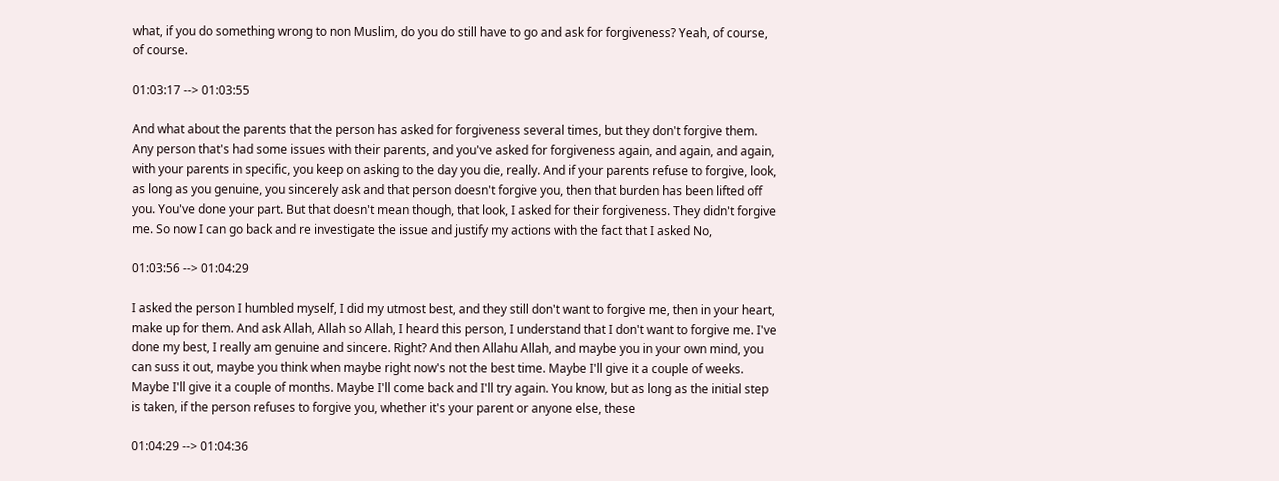what, if you do something wrong to non Muslim, do you do still have to go and ask for forgiveness? Yeah, of course, of course.

01:03:17 --> 01:03:55

And what about the parents that the person has asked for forgiveness several times, but they don't forgive them. Any person that's had some issues with their parents, and you've asked for forgiveness again, and again, and again, with your parents in specific, you keep on asking to the day you die, really. And if your parents refuse to forgive, look, as long as you genuine, you sincerely ask and that person doesn't forgive you, then that burden has been lifted off you. You've done your part. But that doesn't mean though, that look, I asked for their forgiveness. They didn't forgive me. So now I can go back and re investigate the issue and justify my actions with the fact that I asked No,

01:03:56 --> 01:04:29

I asked the person I humbled myself, I did my utmost best, and they still don't want to forgive me, then in your heart, make up for them. And ask Allah, Allah so Allah, I heard this person, I understand that I don't want to forgive me. I've done my best, I really am genuine and sincere. Right? And then Allahu Allah, and maybe you in your own mind, you can suss it out, maybe you think when maybe right now's not the best time. Maybe I'll give it a couple of weeks. Maybe I'll give it a couple of months. Maybe I'll come back and I'll try again. You know, but as long as the initial step is taken, if the person refuses to forgive you, whether it's your parent or anyone else, these

01:04:29 --> 01:04:36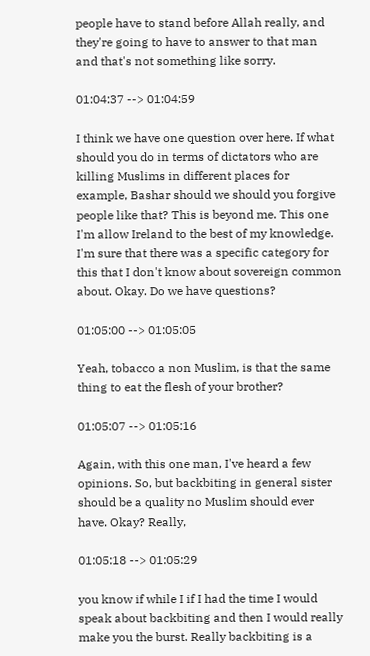people have to stand before Allah really, and they're going to have to answer to that man and that's not something like sorry.

01:04:37 --> 01:04:59

I think we have one question over here. If what should you do in terms of dictators who are killing Muslims in different places for example, Bashar should we should you forgive people like that? This is beyond me. This one I'm allow Ireland to the best of my knowledge. I'm sure that there was a specific category for this that I don't know about sovereign common about. Okay. Do we have questions?

01:05:00 --> 01:05:05

Yeah, tobacco a non Muslim, is that the same thing to eat the flesh of your brother?

01:05:07 --> 01:05:16

Again, with this one man, I've heard a few opinions. So, but backbiting in general sister should be a quality no Muslim should ever have. Okay? Really,

01:05:18 --> 01:05:29

you know if while I if I had the time I would speak about backbiting and then I would really make you the burst. Really backbiting is a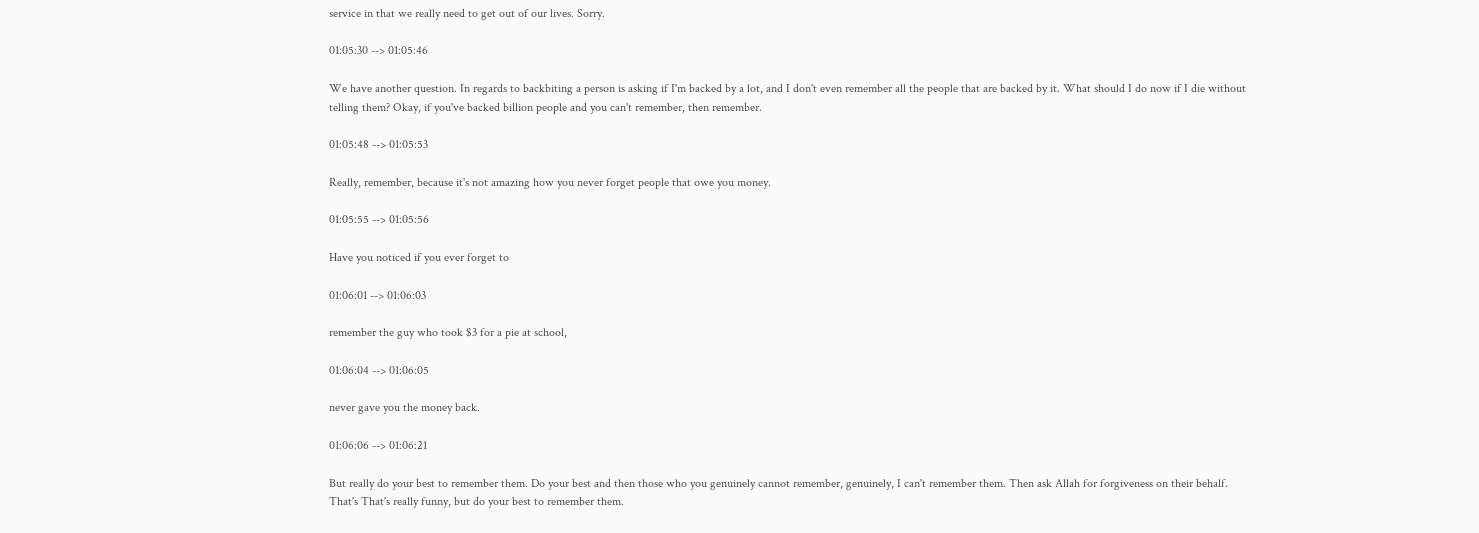service in that we really need to get out of our lives. Sorry.

01:05:30 --> 01:05:46

We have another question. In regards to backbiting a person is asking if I'm backed by a lot, and I don't even remember all the people that are backed by it. What should I do now if I die without telling them? Okay, if you've backed billion people and you can't remember, then remember.

01:05:48 --> 01:05:53

Really, remember, because it's not amazing how you never forget people that owe you money.

01:05:55 --> 01:05:56

Have you noticed if you ever forget to

01:06:01 --> 01:06:03

remember the guy who took $3 for a pie at school,

01:06:04 --> 01:06:05

never gave you the money back.

01:06:06 --> 01:06:21

But really do your best to remember them. Do your best and then those who you genuinely cannot remember, genuinely, I can't remember them. Then ask Allah for forgiveness on their behalf. That's That's really funny, but do your best to remember them.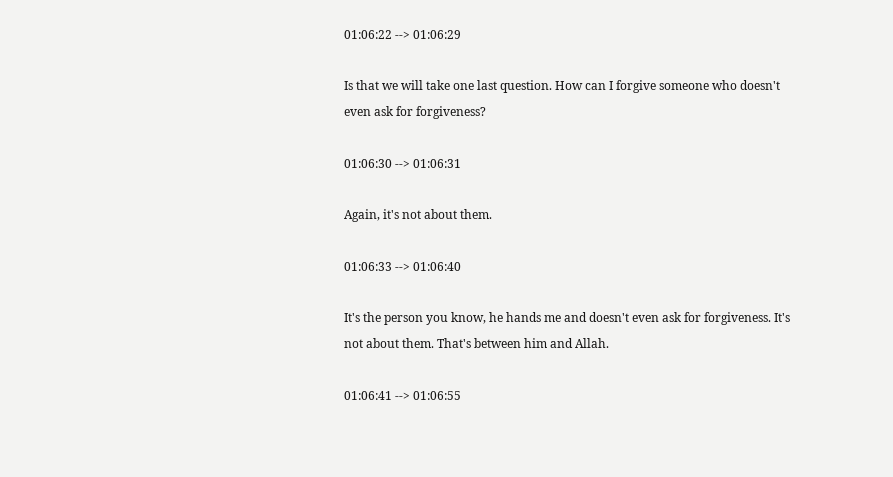01:06:22 --> 01:06:29

Is that we will take one last question. How can I forgive someone who doesn't even ask for forgiveness?

01:06:30 --> 01:06:31

Again, it's not about them.

01:06:33 --> 01:06:40

It's the person you know, he hands me and doesn't even ask for forgiveness. It's not about them. That's between him and Allah.

01:06:41 --> 01:06:55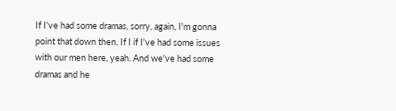If I've had some dramas, sorry, again, I'm gonna point that down then. If I if I've had some issues with our men here, yeah. And we've had some dramas and he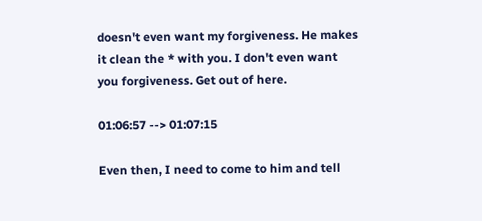doesn't even want my forgiveness. He makes it clean the * with you. I don't even want you forgiveness. Get out of here.

01:06:57 --> 01:07:15

Even then, I need to come to him and tell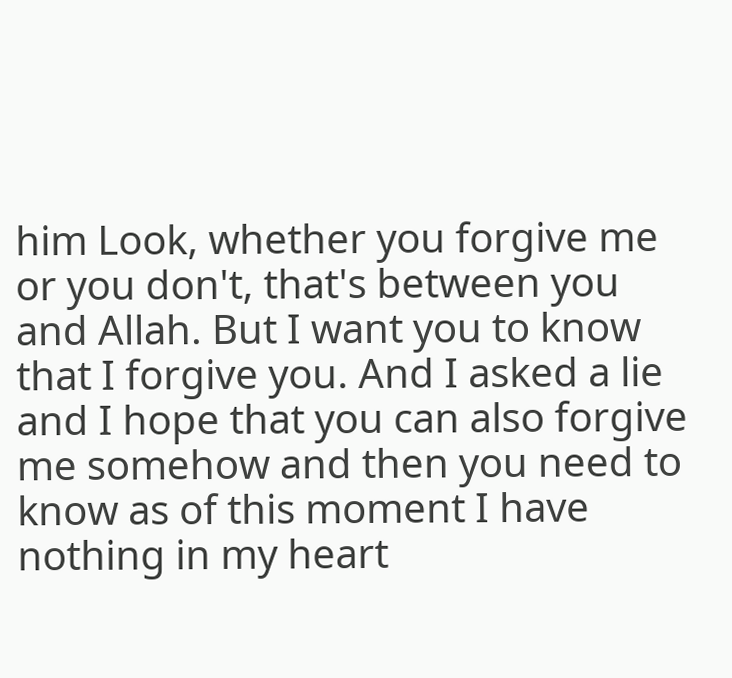him Look, whether you forgive me or you don't, that's between you and Allah. But I want you to know that I forgive you. And I asked a lie and I hope that you can also forgive me somehow and then you need to know as of this moment I have nothing in my heart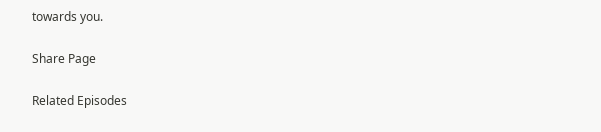towards you.

Share Page

Related Episodes